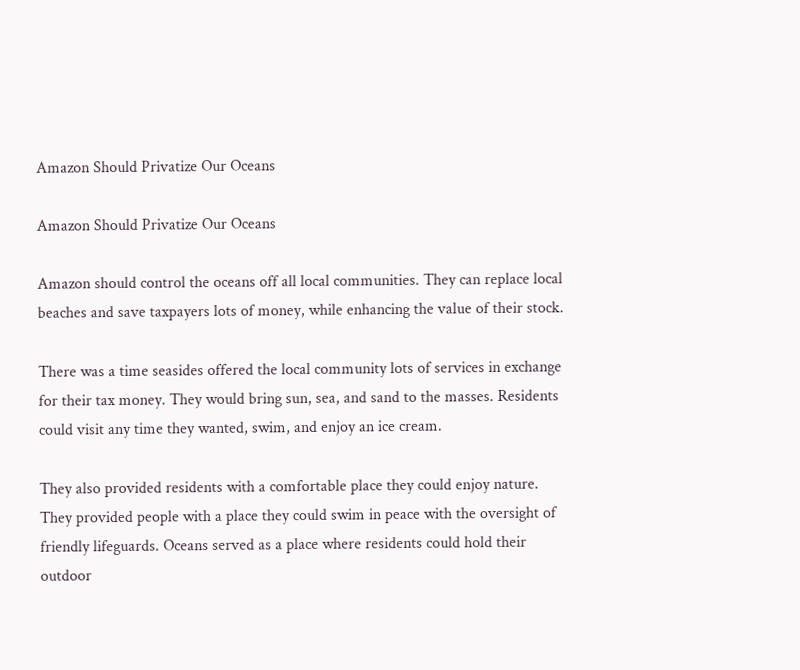Amazon Should Privatize Our Oceans

Amazon Should Privatize Our Oceans

Amazon should control the oceans off all local communities. They can replace local beaches and save taxpayers lots of money, while enhancing the value of their stock.

There was a time seasides offered the local community lots of services in exchange for their tax money. They would bring sun, sea, and sand to the masses. Residents could visit any time they wanted, swim, and enjoy an ice cream.

They also provided residents with a comfortable place they could enjoy nature. They provided people with a place they could swim in peace with the oversight of friendly lifeguards. Oceans served as a place where residents could hold their outdoor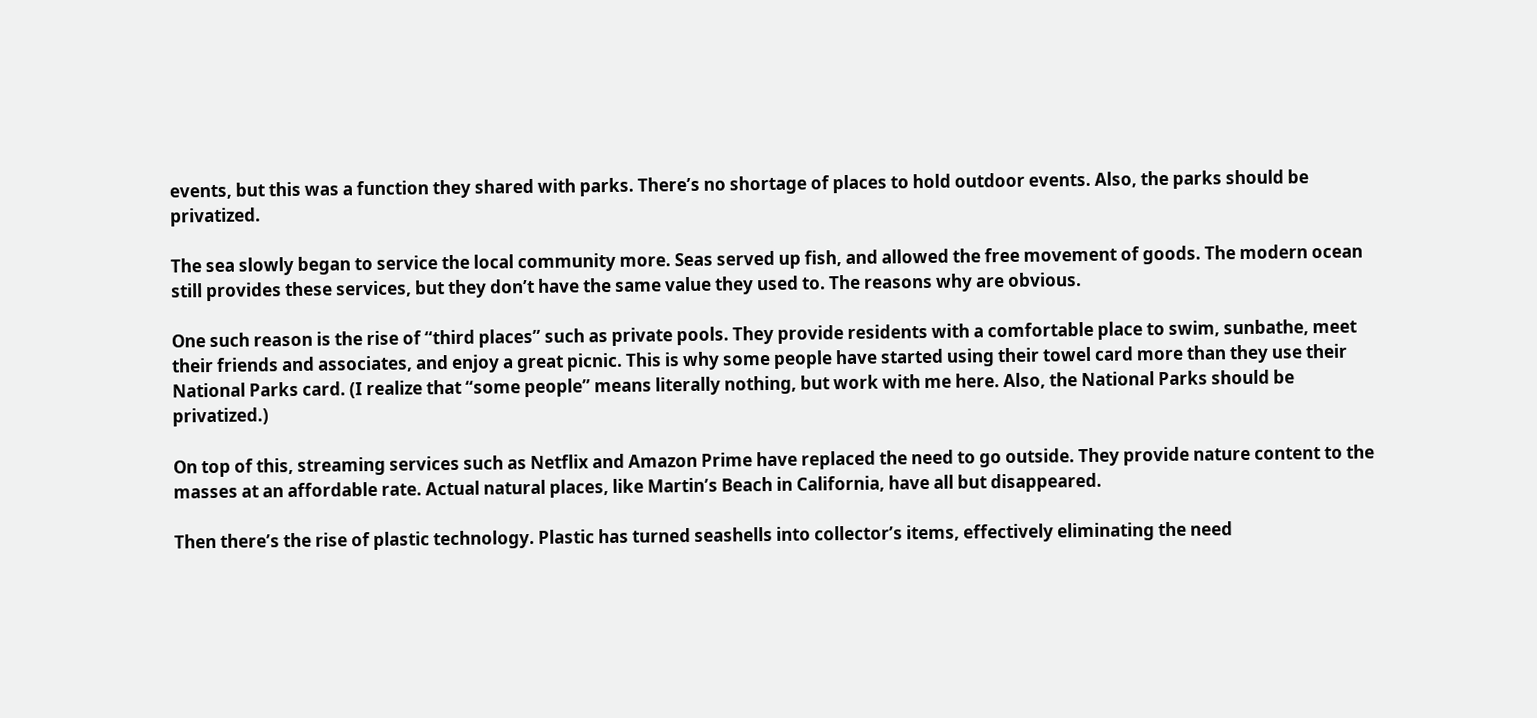events, but this was a function they shared with parks. There’s no shortage of places to hold outdoor events. Also, the parks should be privatized.

The sea slowly began to service the local community more. Seas served up fish, and allowed the free movement of goods. The modern ocean still provides these services, but they don’t have the same value they used to. The reasons why are obvious.

One such reason is the rise of “third places” such as private pools. They provide residents with a comfortable place to swim, sunbathe, meet their friends and associates, and enjoy a great picnic. This is why some people have started using their towel card more than they use their National Parks card. (I realize that “some people” means literally nothing, but work with me here. Also, the National Parks should be privatized.)

On top of this, streaming services such as Netflix and Amazon Prime have replaced the need to go outside. They provide nature content to the masses at an affordable rate. Actual natural places, like Martin’s Beach in California, have all but disappeared.

Then there’s the rise of plastic technology. Plastic has turned seashells into collector’s items, effectively eliminating the need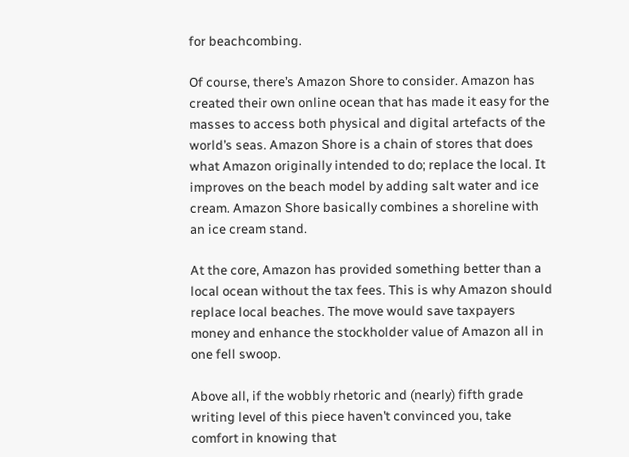for beachcombing.

Of course, there’s Amazon Shore to consider. Amazon has created their own online ocean that has made it easy for the masses to access both physical and digital artefacts of the world’s seas. Amazon Shore is a chain of stores that does what Amazon originally intended to do; replace the local. It improves on the beach model by adding salt water and ice cream. Amazon Shore basically combines a shoreline with an ice cream stand.

At the core, Amazon has provided something better than a local ocean without the tax fees. This is why Amazon should replace local beaches. The move would save taxpayers money and enhance the stockholder value of Amazon all in one fell swoop.

Above all, if the wobbly rhetoric and (nearly) fifth grade writing level of this piece haven’t convinced you, take comfort in knowing that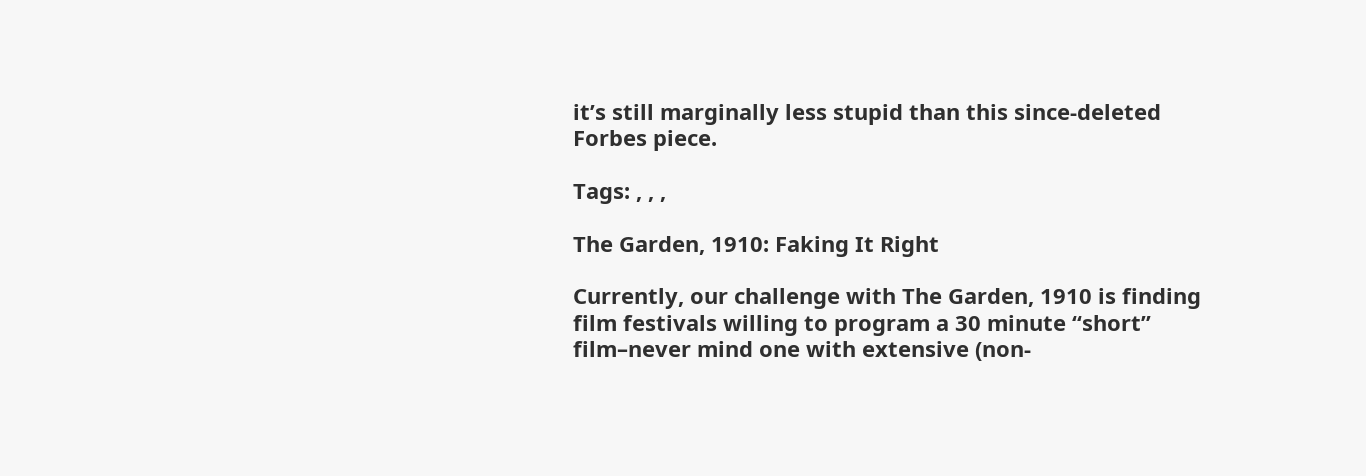it’s still marginally less stupid than this since-deleted Forbes piece.

Tags: , , ,

The Garden, 1910: Faking It Right

Currently, our challenge with The Garden, 1910 is finding film festivals willing to program a 30 minute “short” film–never mind one with extensive (non-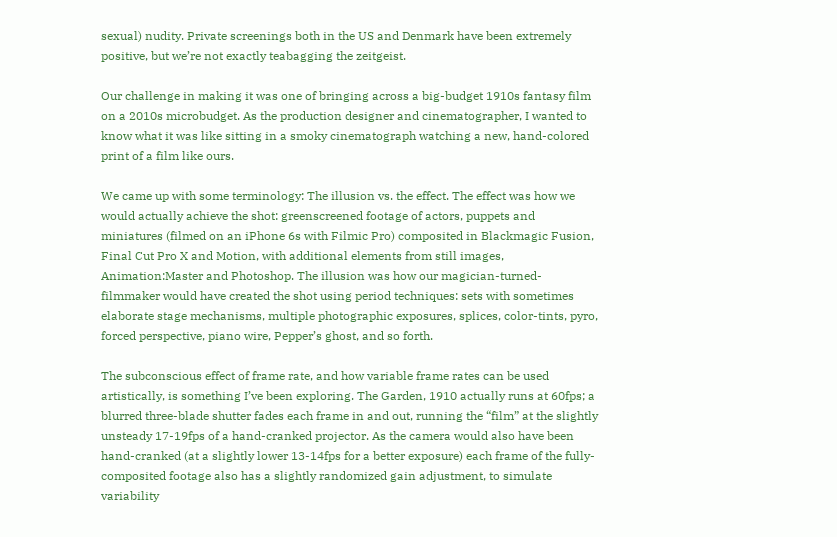sexual) nudity. Private screenings both in the US and Denmark have been extremely positive, but we’re not exactly teabagging the zeitgeist.

Our challenge in making it was one of bringing across a big-budget 1910s fantasy film on a 2010s microbudget. As the production designer and cinematographer, I wanted to know what it was like sitting in a smoky cinematograph watching a new, hand-colored print of a film like ours.

We came up with some terminology: The illusion vs. the effect. The effect was how we would actually achieve the shot: greenscreened footage of actors, puppets and miniatures (filmed on an iPhone 6s with Filmic Pro) composited in Blackmagic Fusion, Final Cut Pro X and Motion, with additional elements from still images, Animation:Master and Photoshop. The illusion was how our magician-turned-filmmaker would have created the shot using period techniques: sets with sometimes elaborate stage mechanisms, multiple photographic exposures, splices, color-tints, pyro, forced perspective, piano wire, Pepper’s ghost, and so forth.

The subconscious effect of frame rate, and how variable frame rates can be used artistically, is something I’ve been exploring. The Garden, 1910 actually runs at 60fps; a blurred three-blade shutter fades each frame in and out, running the “film” at the slightly unsteady 17-19fps of a hand-cranked projector. As the camera would also have been hand-cranked (at a slightly lower 13-14fps for a better exposure) each frame of the fully-composited footage also has a slightly randomized gain adjustment, to simulate variability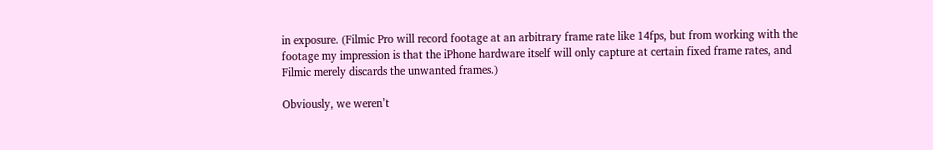in exposure. (Filmic Pro will record footage at an arbitrary frame rate like 14fps, but from working with the footage my impression is that the iPhone hardware itself will only capture at certain fixed frame rates, and Filmic merely discards the unwanted frames.)

Obviously, we weren’t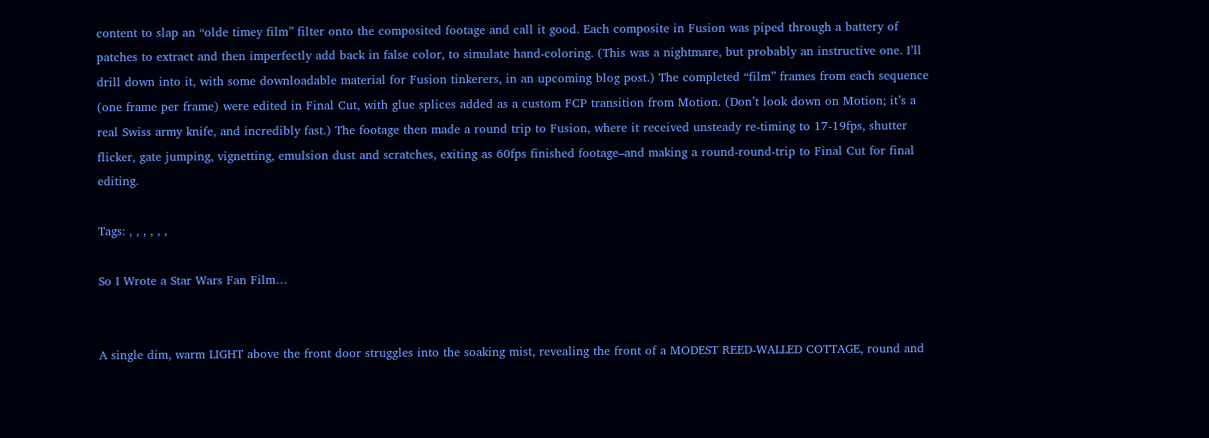content to slap an “olde timey film” filter onto the composited footage and call it good. Each composite in Fusion was piped through a battery of patches to extract and then imperfectly add back in false color, to simulate hand-coloring. (This was a nightmare, but probably an instructive one. I’ll drill down into it, with some downloadable material for Fusion tinkerers, in an upcoming blog post.) The completed “film” frames from each sequence (one frame per frame) were edited in Final Cut, with glue splices added as a custom FCP transition from Motion. (Don’t look down on Motion; it’s a real Swiss army knife, and incredibly fast.) The footage then made a round trip to Fusion, where it received unsteady re-timing to 17-19fps, shutter flicker, gate jumping, vignetting, emulsion dust and scratches, exiting as 60fps finished footage–and making a round-round-trip to Final Cut for final editing.

Tags: , , , , , ,

So I Wrote a Star Wars Fan Film…


A single dim, warm LIGHT above the front door struggles into the soaking mist, revealing the front of a MODEST REED-WALLED COTTAGE, round and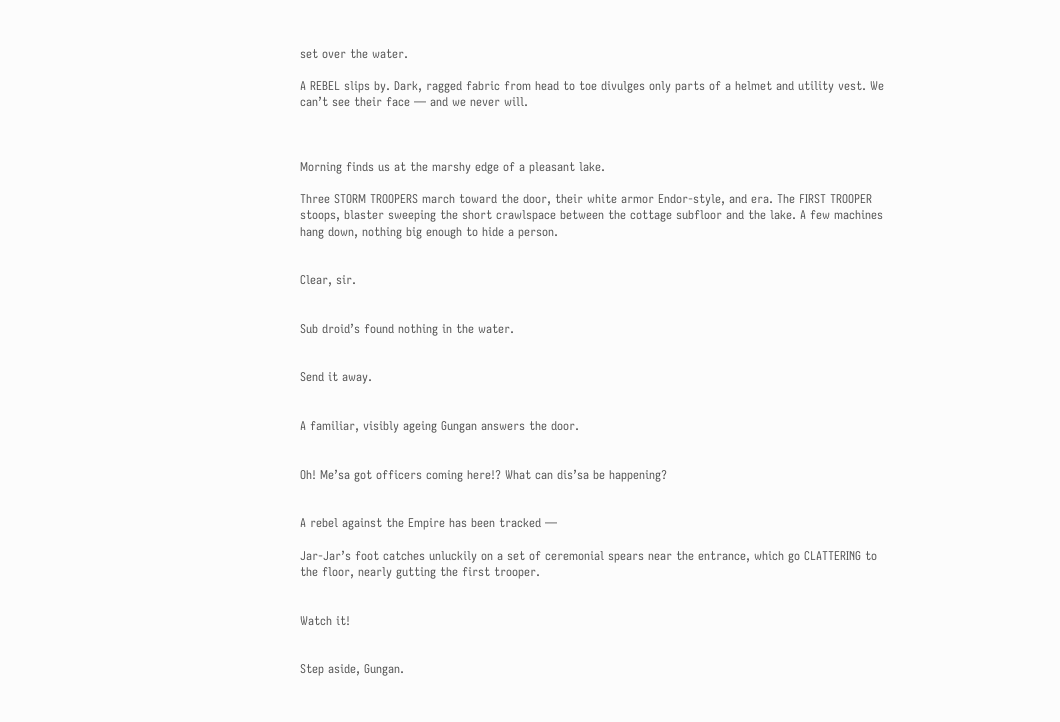set over the water.

A REBEL slips by. Dark, ragged fabric from head to toe divulges only parts of a helmet and utility vest. We can’t see their face — and we never will.



Morning finds us at the marshy edge of a pleasant lake.

Three STORM TROOPERS march toward the door, their white armor Endor-style, and era. The FIRST TROOPER stoops, blaster sweeping the short crawlspace between the cottage subfloor and the lake. A few machines hang down, nothing big enough to hide a person.


Clear, sir.


Sub droid’s found nothing in the water.


Send it away.


A familiar, visibly ageing Gungan answers the door.


Oh! Me’sa got officers coming here!? What can dis’sa be happening?


A rebel against the Empire has been tracked —

Jar-Jar’s foot catches unluckily on a set of ceremonial spears near the entrance, which go CLATTERING to the floor, nearly gutting the first trooper.


Watch it!


Step aside, Gungan.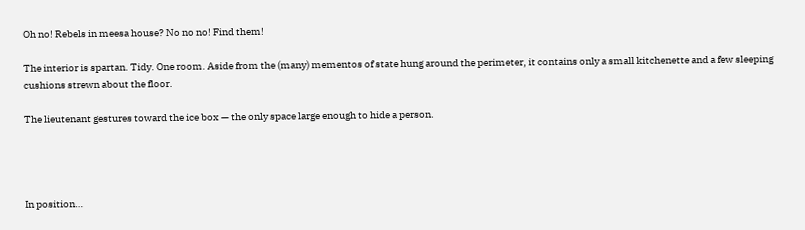Oh no! Rebels in meesa house? No no no! Find them!

The interior is spartan. Tidy. One room. Aside from the (many) mementos of state hung around the perimeter, it contains only a small kitchenette and a few sleeping cushions strewn about the floor.

The lieutenant gestures toward the ice box — the only space large enough to hide a person.




In position…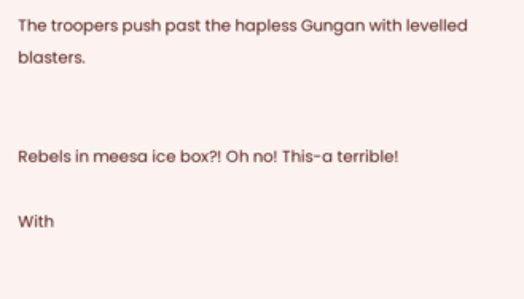The troopers push past the hapless Gungan with levelled blasters.


Rebels in meesa ice box?! Oh no! This-a terrible!

With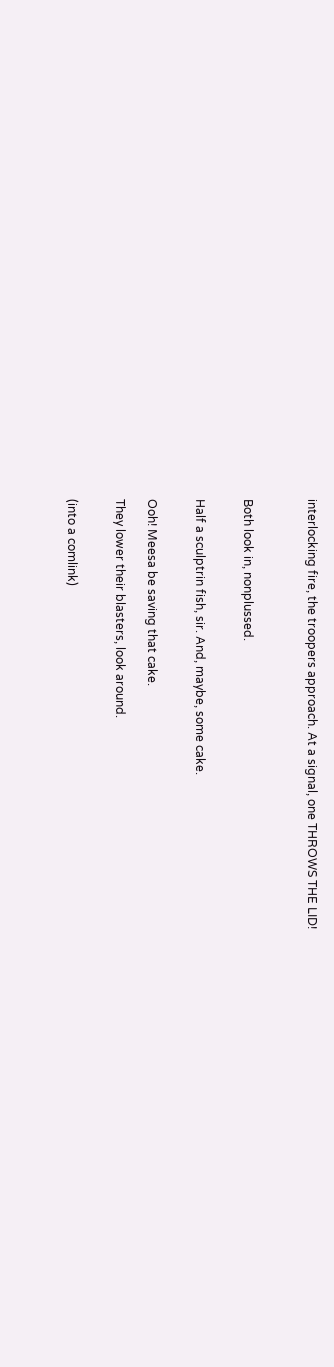interlocking fire, the troopers approach. At a signal, one THROWS THE LID!



Both look in, nonplussed.


Half a sculptrin fish, sir. And, maybe, some cake.


Ooh! Meesa be saving that cake.

They lower their blasters, look around.


(into a comlink)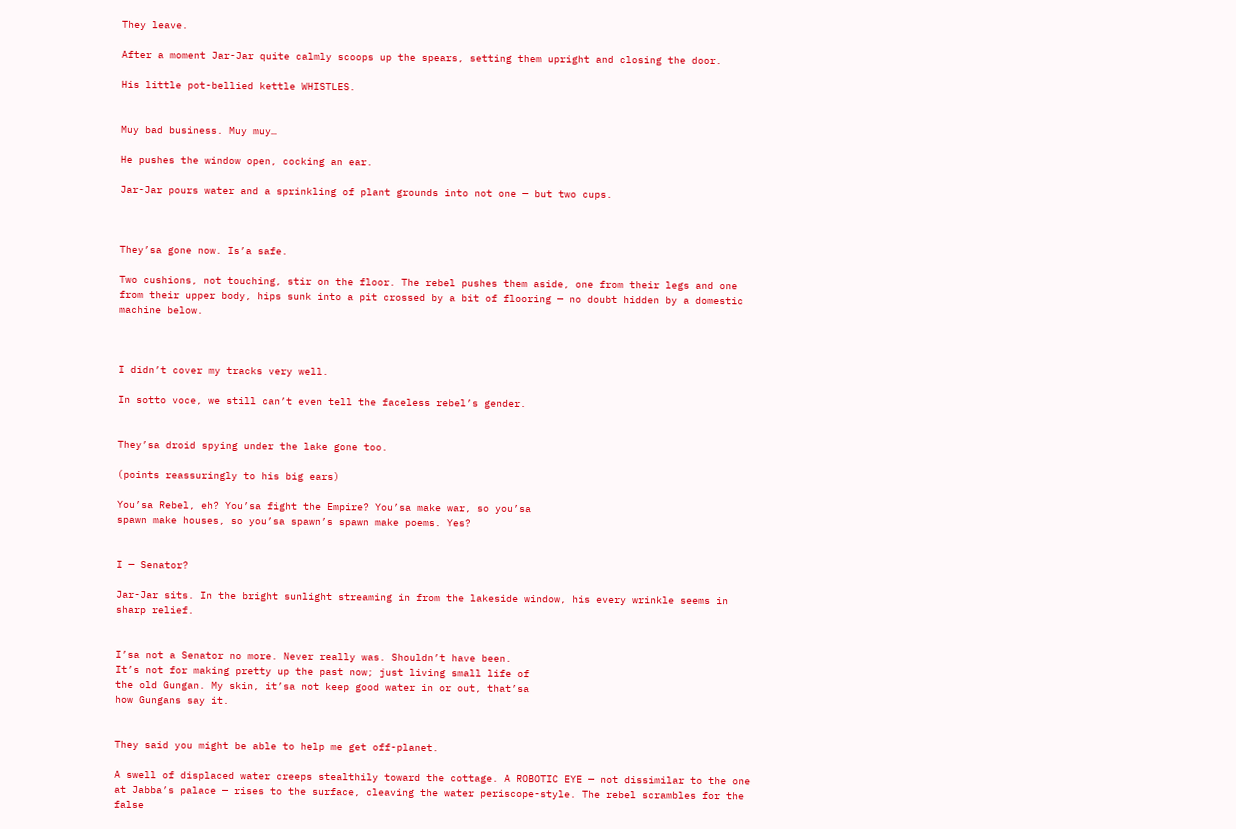They leave.

After a moment Jar-Jar quite calmly scoops up the spears, setting them upright and closing the door.

His little pot-bellied kettle WHISTLES.


Muy bad business. Muy muy…

He pushes the window open, cocking an ear.

Jar-Jar pours water and a sprinkling of plant grounds into not one — but two cups.



They’sa gone now. Is’a safe.

Two cushions, not touching, stir on the floor. The rebel pushes them aside, one from their legs and one from their upper body, hips sunk into a pit crossed by a bit of flooring — no doubt hidden by a domestic machine below.



I didn’t cover my tracks very well.

In sotto voce, we still can’t even tell the faceless rebel’s gender.


They’sa droid spying under the lake gone too.

(points reassuringly to his big ears)

You’sa Rebel, eh? You’sa fight the Empire? You’sa make war, so you’sa
spawn make houses, so you’sa spawn’s spawn make poems. Yes?


I — Senator?

Jar-Jar sits. In the bright sunlight streaming in from the lakeside window, his every wrinkle seems in sharp relief.


I’sa not a Senator no more. Never really was. Shouldn’t have been.
It’s not for making pretty up the past now; just living small life of
the old Gungan. My skin, it’sa not keep good water in or out, that’sa
how Gungans say it.


They said you might be able to help me get off-planet.

A swell of displaced water creeps stealthily toward the cottage. A ROBOTIC EYE — not dissimilar to the one at Jabba’s palace — rises to the surface, cleaving the water periscope-style. The rebel scrambles for the false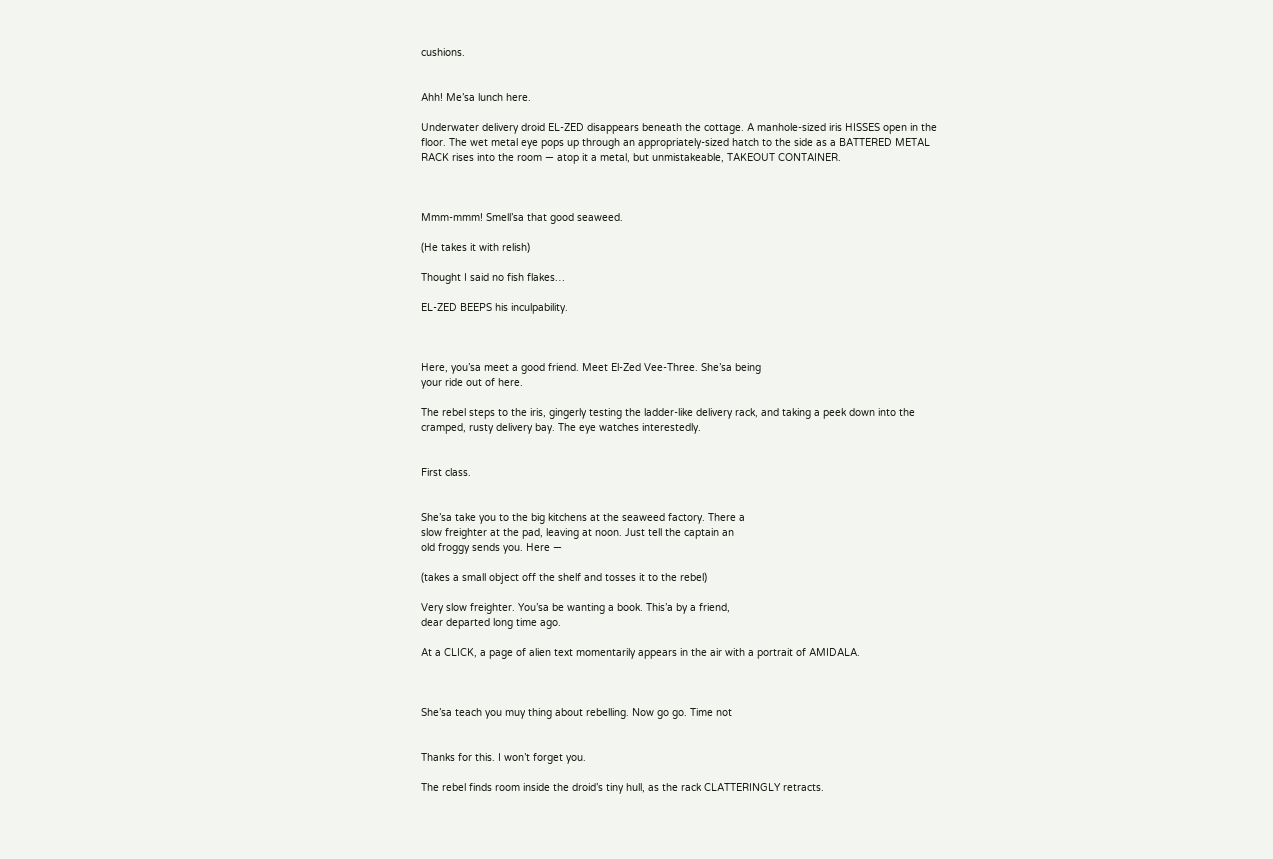cushions.


Ahh! Me’sa lunch here.

Underwater delivery droid EL-ZED disappears beneath the cottage. A manhole-sized iris HISSES open in the floor. The wet metal eye pops up through an appropriately-sized hatch to the side as a BATTERED METAL RACK rises into the room — atop it a metal, but unmistakeable, TAKEOUT CONTAINER.



Mmm-mmm! Smell’sa that good seaweed.

(He takes it with relish)

Thought I said no fish flakes…

EL-ZED BEEPS his inculpability.



Here, you’sa meet a good friend. Meet El-Zed Vee-Three. She’sa being
your ride out of here.

The rebel steps to the iris, gingerly testing the ladder-like delivery rack, and taking a peek down into the cramped, rusty delivery bay. The eye watches interestedly.


First class.


She’sa take you to the big kitchens at the seaweed factory. There a
slow freighter at the pad, leaving at noon. Just tell the captain an
old froggy sends you. Here —

(takes a small object off the shelf and tosses it to the rebel)

Very slow freighter. You’sa be wanting a book. This’a by a friend,
dear departed long time ago.

At a CLICK, a page of alien text momentarily appears in the air with a portrait of AMIDALA.



She’sa teach you muy thing about rebelling. Now go go. Time not


Thanks for this. I won’t forget you.

The rebel finds room inside the droid’s tiny hull, as the rack CLATTERINGLY retracts.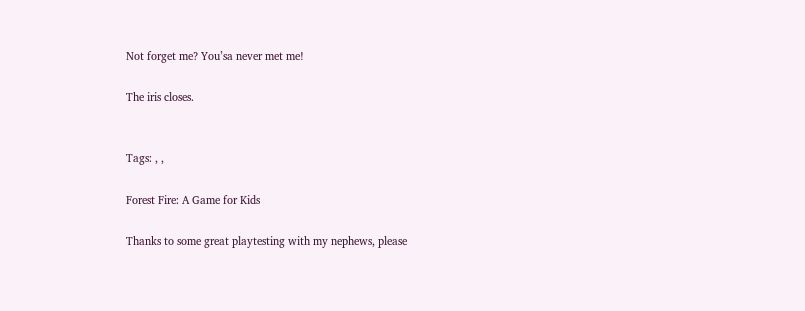Not forget me? You’sa never met me!

The iris closes.


Tags: , ,

Forest Fire: A Game for Kids

Thanks to some great playtesting with my nephews, please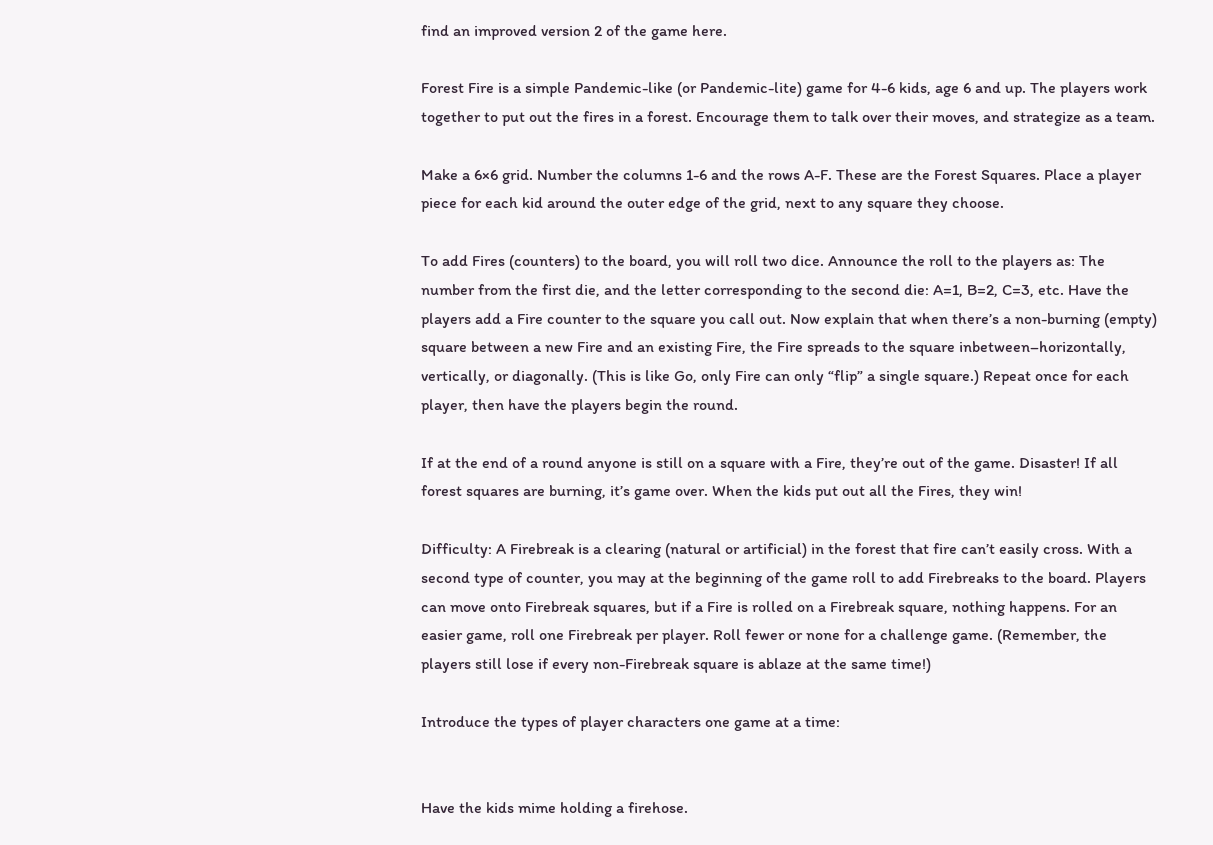find an improved version 2 of the game here.

Forest Fire is a simple Pandemic-like (or Pandemic-lite) game for 4-6 kids, age 6 and up. The players work together to put out the fires in a forest. Encourage them to talk over their moves, and strategize as a team.

Make a 6×6 grid. Number the columns 1-6 and the rows A-F. These are the Forest Squares. Place a player piece for each kid around the outer edge of the grid, next to any square they choose.

To add Fires (counters) to the board, you will roll two dice. Announce the roll to the players as: The number from the first die, and the letter corresponding to the second die: A=1, B=2, C=3, etc. Have the players add a Fire counter to the square you call out. Now explain that when there’s a non-burning (empty) square between a new Fire and an existing Fire, the Fire spreads to the square inbetween–horizontally, vertically, or diagonally. (This is like Go, only Fire can only “flip” a single square.) Repeat once for each player, then have the players begin the round.

If at the end of a round anyone is still on a square with a Fire, they’re out of the game. Disaster! If all forest squares are burning, it’s game over. When the kids put out all the Fires, they win!

Difficulty: A Firebreak is a clearing (natural or artificial) in the forest that fire can’t easily cross. With a second type of counter, you may at the beginning of the game roll to add Firebreaks to the board. Players can move onto Firebreak squares, but if a Fire is rolled on a Firebreak square, nothing happens. For an easier game, roll one Firebreak per player. Roll fewer or none for a challenge game. (Remember, the players still lose if every non-Firebreak square is ablaze at the same time!)

Introduce the types of player characters one game at a time:


Have the kids mime holding a firehose.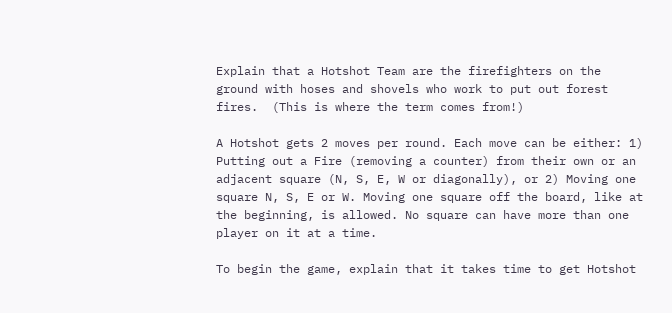Explain that a Hotshot Team are the firefighters on the ground with hoses and shovels who work to put out forest fires.  (This is where the term comes from!)

A Hotshot gets 2 moves per round. Each move can be either: 1) Putting out a Fire (removing a counter) from their own or an adjacent square (N, S, E, W or diagonally), or 2) Moving one square N, S, E or W. Moving one square off the board, like at the beginning, is allowed. No square can have more than one player on it at a time.

To begin the game, explain that it takes time to get Hotshot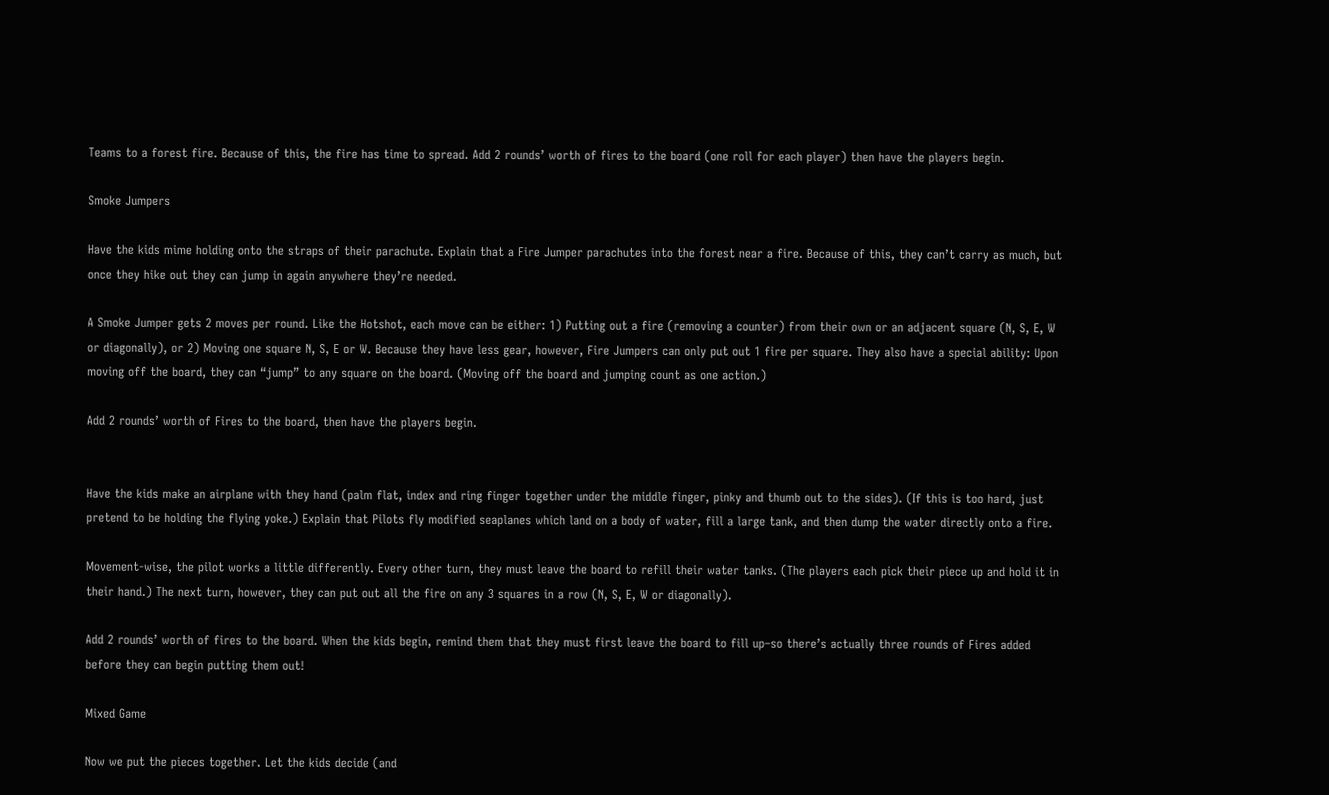Teams to a forest fire. Because of this, the fire has time to spread. Add 2 rounds’ worth of fires to the board (one roll for each player) then have the players begin.

Smoke Jumpers

Have the kids mime holding onto the straps of their parachute. Explain that a Fire Jumper parachutes into the forest near a fire. Because of this, they can’t carry as much, but once they hike out they can jump in again anywhere they’re needed.

A Smoke Jumper gets 2 moves per round. Like the Hotshot, each move can be either: 1) Putting out a fire (removing a counter) from their own or an adjacent square (N, S, E, W or diagonally), or 2) Moving one square N, S, E or W. Because they have less gear, however, Fire Jumpers can only put out 1 fire per square. They also have a special ability: Upon moving off the board, they can “jump” to any square on the board. (Moving off the board and jumping count as one action.)

Add 2 rounds’ worth of Fires to the board, then have the players begin.


Have the kids make an airplane with they hand (palm flat, index and ring finger together under the middle finger, pinky and thumb out to the sides). (If this is too hard, just pretend to be holding the flying yoke.) Explain that Pilots fly modified seaplanes which land on a body of water, fill a large tank, and then dump the water directly onto a fire.

Movement-wise, the pilot works a little differently. Every other turn, they must leave the board to refill their water tanks. (The players each pick their piece up and hold it in their hand.) The next turn, however, they can put out all the fire on any 3 squares in a row (N, S, E, W or diagonally).

Add 2 rounds’ worth of fires to the board. When the kids begin, remind them that they must first leave the board to fill up–so there’s actually three rounds of Fires added before they can begin putting them out!

Mixed Game

Now we put the pieces together. Let the kids decide (and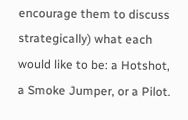encourage them to discuss strategically) what each would like to be: a Hotshot, a Smoke Jumper, or a Pilot.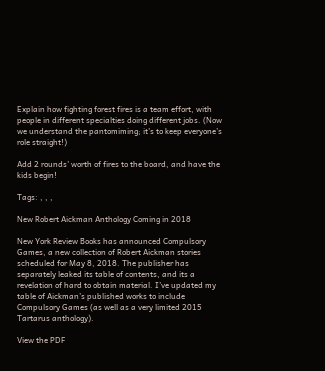Explain how fighting forest fires is a team effort, with people in different specialties doing different jobs. (Now we understand the pantomiming; it’s to keep everyone’s role straight!)

Add 2 rounds’ worth of fires to the board, and have the kids begin!

Tags: , , ,

New Robert Aickman Anthology Coming in 2018

New York Review Books has announced Compulsory Games, a new collection of Robert Aickman stories scheduled for May 8, 2018. The publisher has separately leaked its table of contents, and its a revelation of hard to obtain material. I’ve updated my table of Aickman’s published works to include Compulsory Games (as well as a very limited 2015 Tartarus anthology).

View the PDF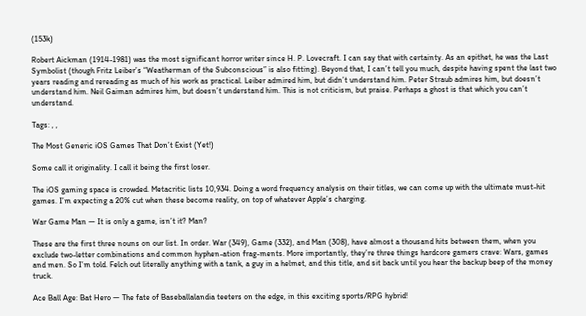(153k)

Robert Aickman (1914-1981) was the most significant horror writer since H. P. Lovecraft. I can say that with certainty. As an epithet, he was the Last Symbolist (though Fritz Leiber’s “Weatherman of the Subconscious” is also fitting). Beyond that, I can’t tell you much, despite having spent the last two years reading and rereading as much of his work as practical. Leiber admired him, but didn’t understand him. Peter Straub admires him, but doesn’t understand him. Neil Gaiman admires him, but doesn’t understand him. This is not criticism, but praise. Perhaps a ghost is that which you can’t understand.

Tags: , ,

The Most Generic iOS Games That Don’t Exist (Yet!)

Some call it originality. I call it being the first loser.

The iOS gaming space is crowded. Metacritic lists 10,934. Doing a word frequency analysis on their titles, we can come up with the ultimate must-hit games. I’m expecting a 20% cut when these become reality, on top of whatever Apple’s charging.

War Game Man — It is only a game, isn’t it? Man?

These are the first three nouns on our list. In order. War (349), Game (332), and Man (308), have almost a thousand hits between them, when you exclude two-letter combinations and common hyphen-ation frag-ments. More importantly, they’re three things hardcore gamers crave: Wars, games and men. So I’m told. Felch out literally anything with a tank, a guy in a helmet, and this title, and sit back until you hear the backup beep of the money truck.

Ace Ball Age: Bat Hero — The fate of Baseballalandia teeters on the edge, in this exciting sports/RPG hybrid!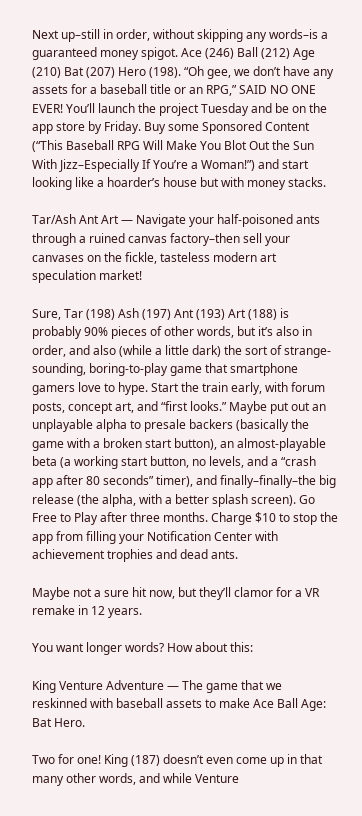Next up–still in order, without skipping any words–is a guaranteed money spigot. Ace (246) Ball (212) Age (210) Bat (207) Hero (198). “Oh gee, we don’t have any assets for a baseball title or an RPG,” SAID NO ONE EVER! You’ll launch the project Tuesday and be on the app store by Friday. Buy some Sponsored Content (“This Baseball RPG Will Make You Blot Out the Sun With Jizz–Especially If You’re a Woman!”) and start looking like a hoarder’s house but with money stacks.

Tar/Ash Ant Art — Navigate your half-poisoned ants through a ruined canvas factory–then sell your canvases on the fickle, tasteless modern art speculation market!

Sure, Tar (198) Ash (197) Ant (193) Art (188) is probably 90% pieces of other words, but it’s also in order, and also (while a little dark) the sort of strange-sounding, boring-to-play game that smartphone gamers love to hype. Start the train early, with forum posts, concept art, and “first looks.” Maybe put out an unplayable alpha to presale backers (basically the game with a broken start button), an almost-playable beta (a working start button, no levels, and a “crash app after 80 seconds” timer), and finally–finally–the big release (the alpha, with a better splash screen). Go Free to Play after three months. Charge $10 to stop the app from filling your Notification Center with achievement trophies and dead ants.

Maybe not a sure hit now, but they’ll clamor for a VR remake in 12 years.

You want longer words? How about this:

King Venture Adventure — The game that we reskinned with baseball assets to make Ace Ball Age: Bat Hero.

Two for one! King (187) doesn’t even come up in that many other words, and while Venture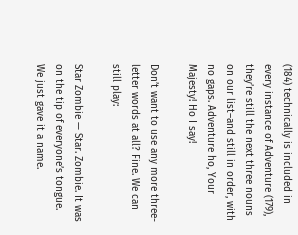(184) technically is included in every instance of Adventure (179), they’re still the next three nouns on our list–and still in order, with no gaps. Adventure ho, Your Majesty! Ho I say!

Don’t want to use any more three-letter words at all? Fine. We can still play:

Star Zombie — Star. Zombie. It was on the tip of everyone’s tongue. We just gave it a name.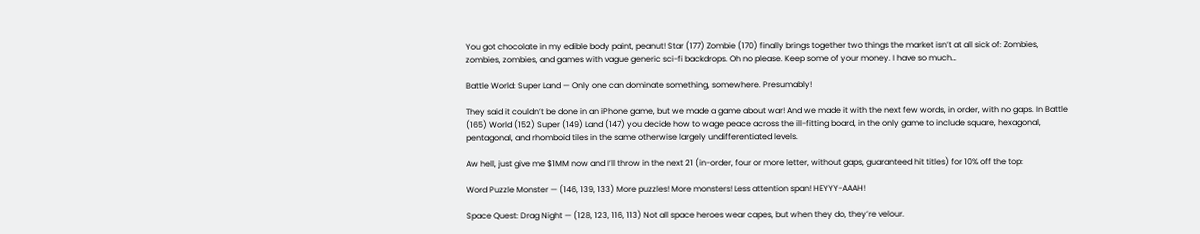You got chocolate in my edible body paint, peanut! Star (177) Zombie (170) finally brings together two things the market isn’t at all sick of: Zombies, zombies, zombies, and games with vague generic sci-fi backdrops. Oh no please. Keep some of your money. I have so much…

Battle World: Super Land — Only one can dominate something, somewhere. Presumably!

They said it couldn’t be done in an iPhone game, but we made a game about war! And we made it with the next few words, in order, with no gaps. In Battle (165) World (152) Super (149) Land (147) you decide how to wage peace across the ill-fitting board, in the only game to include square, hexagonal, pentagonal, and rhomboid tiles in the same otherwise largely undifferentiated levels.

Aw hell, just give me $1MM now and I’ll throw in the next 21 (in-order, four or more letter, without gaps, guaranteed hit titles) for 10% off the top:

Word Puzzle Monster — (146, 139, 133) More puzzles! More monsters! Less attention span! HEYYY-AAAH!

Space Quest: Drag Night — (128, 123, 116, 113) Not all space heroes wear capes, but when they do, they’re velour.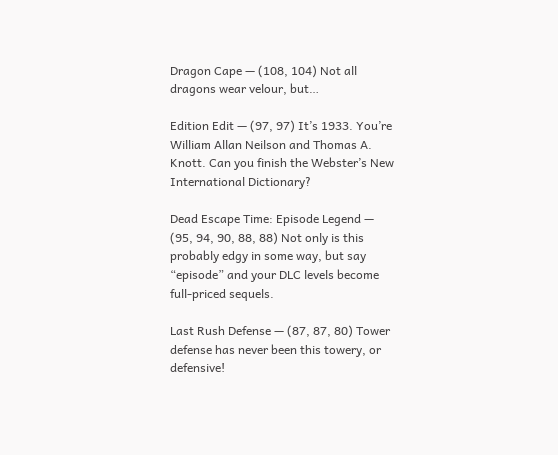Dragon Cape — (108, 104) Not all dragons wear velour, but…

Edition Edit — (97, 97) It’s 1933. You’re William Allan Neilson and Thomas A. Knott. Can you finish the Webster’s New International Dictionary?

Dead Escape Time: Episode Legend — (95, 94, 90, 88, 88) Not only is this probably edgy in some way, but say “episode” and your DLC levels become full-priced sequels.

Last Rush Defense — (87, 87, 80) Tower defense has never been this towery, or defensive!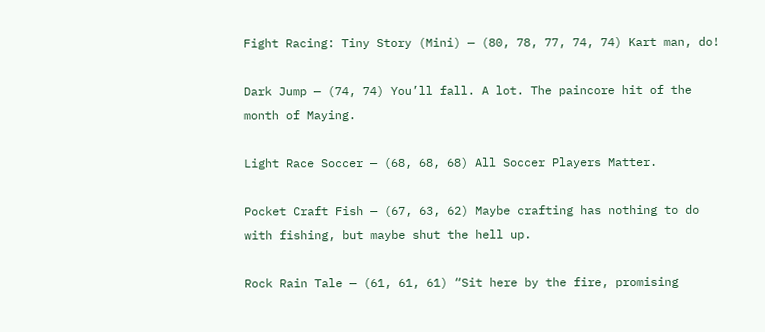Fight Racing: Tiny Story (Mini) — (80, 78, 77, 74, 74) Kart man, do!

Dark Jump — (74, 74) You’ll fall. A lot. The paincore hit of the month of Maying.

Light Race Soccer — (68, 68, 68) All Soccer Players Matter.

Pocket Craft Fish — (67, 63, 62) Maybe crafting has nothing to do with fishing, but maybe shut the hell up.

Rock Rain Tale — (61, 61, 61) “Sit here by the fire, promising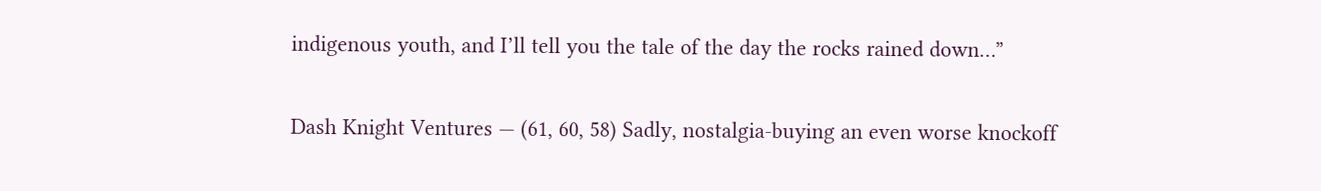indigenous youth, and I’ll tell you the tale of the day the rocks rained down…”

Dash Knight Ventures — (61, 60, 58) Sadly, nostalgia-buying an even worse knockoff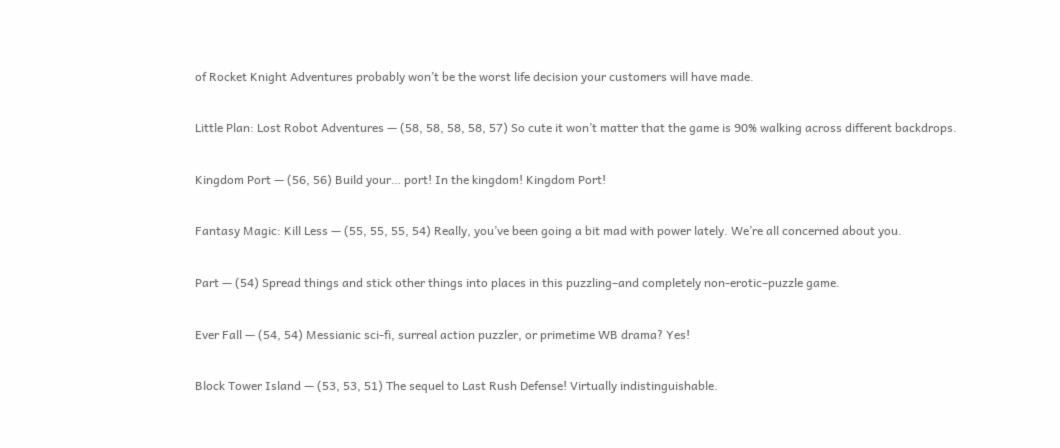of Rocket Knight Adventures probably won’t be the worst life decision your customers will have made.

Little Plan: Lost Robot Adventures — (58, 58, 58, 58, 57) So cute it won’t matter that the game is 90% walking across different backdrops.

Kingdom Port — (56, 56) Build your… port! In the kingdom! Kingdom Port!

Fantasy Magic: Kill Less — (55, 55, 55, 54) Really, you’ve been going a bit mad with power lately. We’re all concerned about you.

Part — (54) Spread things and stick other things into places in this puzzling–and completely non-erotic–puzzle game.

Ever Fall — (54, 54) Messianic sci-fi, surreal action puzzler, or primetime WB drama? Yes!

Block Tower Island — (53, 53, 51) The sequel to Last Rush Defense! Virtually indistinguishable.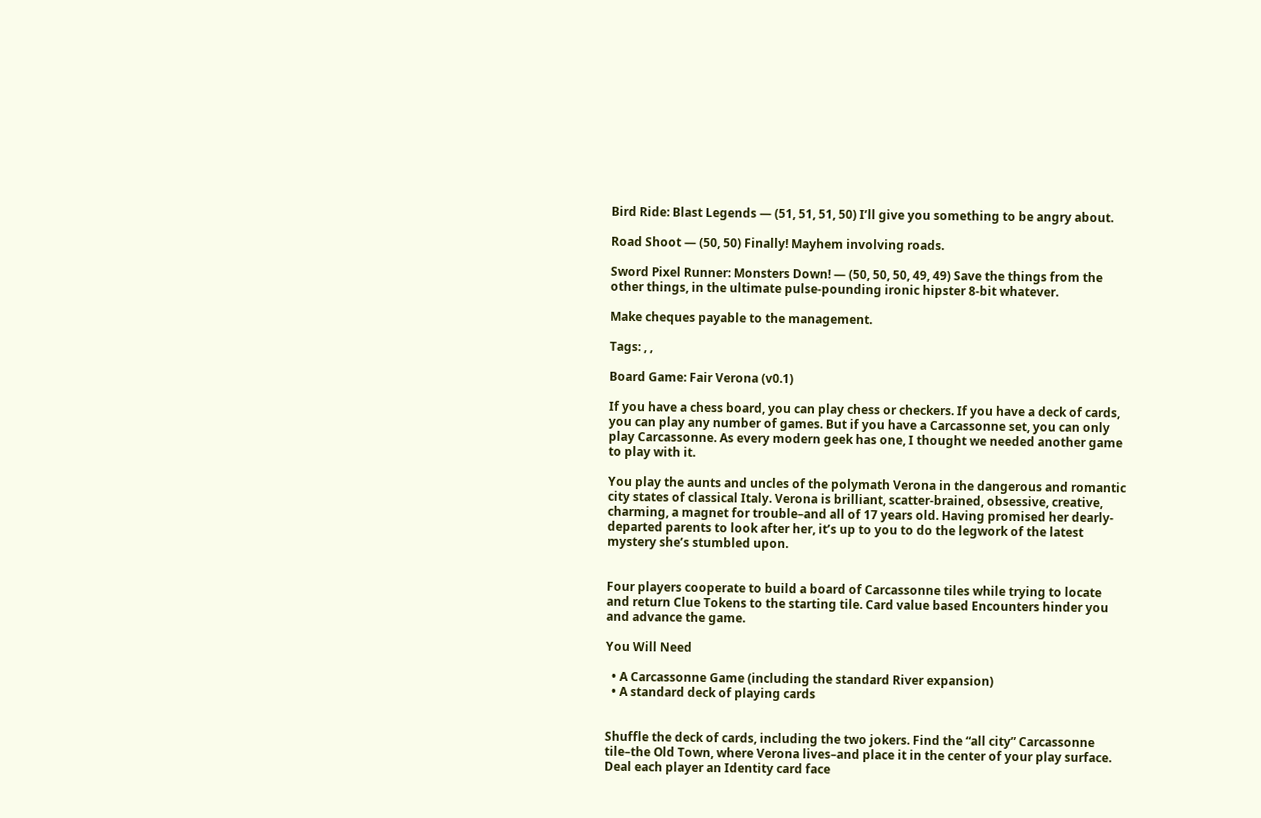Bird Ride: Blast Legends — (51, 51, 51, 50) I’ll give you something to be angry about.

Road Shoot — (50, 50) Finally! Mayhem involving roads.

Sword Pixel Runner: Monsters Down! — (50, 50, 50, 49, 49) Save the things from the other things, in the ultimate pulse-pounding ironic hipster 8-bit whatever.

Make cheques payable to the management.

Tags: , ,

Board Game: Fair Verona (v0.1)

If you have a chess board, you can play chess or checkers. If you have a deck of cards, you can play any number of games. But if you have a Carcassonne set, you can only play Carcassonne. As every modern geek has one, I thought we needed another game to play with it.

You play the aunts and uncles of the polymath Verona in the dangerous and romantic city states of classical Italy. Verona is brilliant, scatter-brained, obsessive, creative, charming, a magnet for trouble–and all of 17 years old. Having promised her dearly-departed parents to look after her, it’s up to you to do the legwork of the latest mystery she’s stumbled upon.


Four players cooperate to build a board of Carcassonne tiles while trying to locate and return Clue Tokens to the starting tile. Card value based Encounters hinder you and advance the game.

You Will Need

  • A Carcassonne Game (including the standard River expansion)
  • A standard deck of playing cards


Shuffle the deck of cards, including the two jokers. Find the “all city” Carcassonne tile–the Old Town, where Verona lives–and place it in the center of your play surface. Deal each player an Identity card face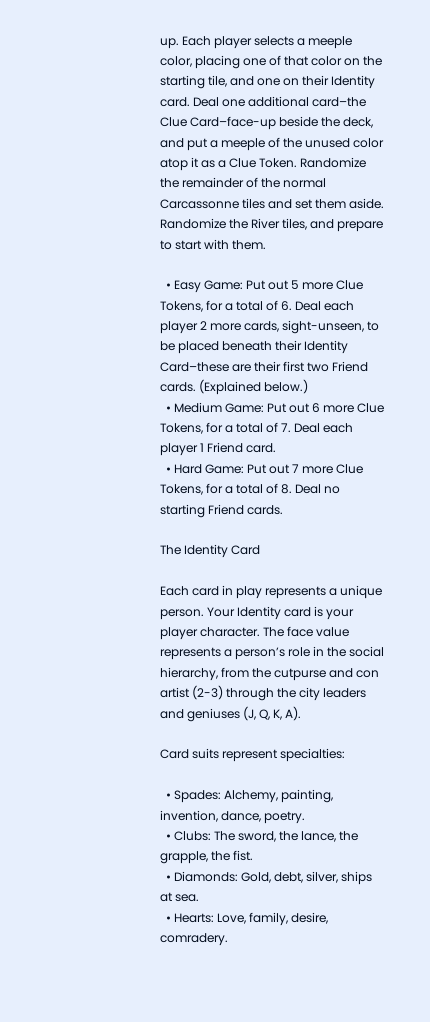up. Each player selects a meeple color, placing one of that color on the starting tile, and one on their Identity card. Deal one additional card–the Clue Card–face-up beside the deck, and put a meeple of the unused color atop it as a Clue Token. Randomize the remainder of the normal Carcassonne tiles and set them aside. Randomize the River tiles, and prepare to start with them.

  • Easy Game: Put out 5 more Clue Tokens, for a total of 6. Deal each player 2 more cards, sight-unseen, to be placed beneath their Identity Card–these are their first two Friend cards. (Explained below.)
  • Medium Game: Put out 6 more Clue Tokens, for a total of 7. Deal each player 1 Friend card.
  • Hard Game: Put out 7 more Clue Tokens, for a total of 8. Deal no starting Friend cards.

The Identity Card

Each card in play represents a unique person. Your Identity card is your player character. The face value represents a person’s role in the social hierarchy, from the cutpurse and con artist (2-3) through the city leaders and geniuses (J, Q, K, A).

Card suits represent specialties:

  • Spades: Alchemy, painting, invention, dance, poetry.
  • Clubs: The sword, the lance, the grapple, the fist.
  • Diamonds: Gold, debt, silver, ships at sea.
  • Hearts: Love, family, desire, comradery.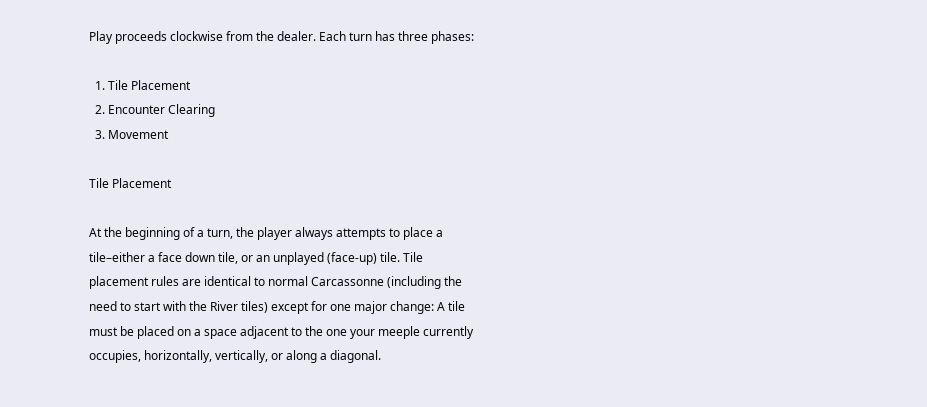Play proceeds clockwise from the dealer. Each turn has three phases:

  1. Tile Placement
  2. Encounter Clearing
  3. Movement

Tile Placement

At the beginning of a turn, the player always attempts to place a tile–either a face down tile, or an unplayed (face-up) tile. Tile placement rules are identical to normal Carcassonne (including the need to start with the River tiles) except for one major change: A tile must be placed on a space adjacent to the one your meeple currently occupies, horizontally, vertically, or along a diagonal.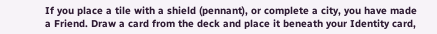If you place a tile with a shield (pennant), or complete a city, you have made a Friend. Draw a card from the deck and place it beneath your Identity card,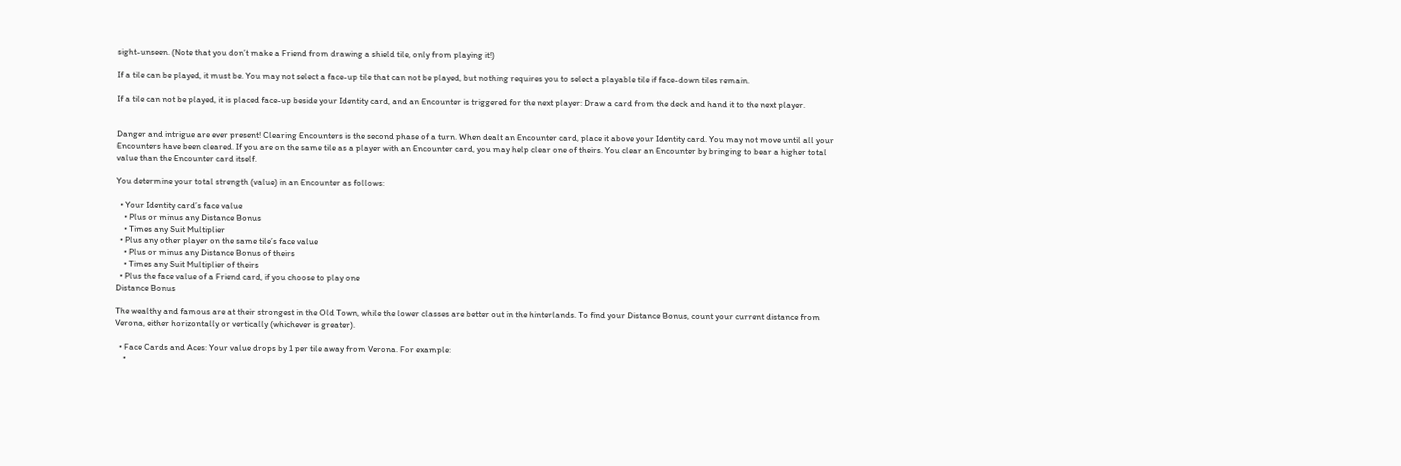sight-unseen. (Note that you don’t make a Friend from drawing a shield tile, only from playing it!)

If a tile can be played, it must be. You may not select a face-up tile that can not be played, but nothing requires you to select a playable tile if face-down tiles remain.

If a tile can not be played, it is placed face-up beside your Identity card, and an Encounter is triggered for the next player: Draw a card from the deck and hand it to the next player.


Danger and intrigue are ever present! Clearing Encounters is the second phase of a turn. When dealt an Encounter card, place it above your Identity card. You may not move until all your Encounters have been cleared. If you are on the same tile as a player with an Encounter card, you may help clear one of theirs. You clear an Encounter by bringing to bear a higher total value than the Encounter card itself.

You determine your total strength (value) in an Encounter as follows:

  • Your Identity card’s face value
    • Plus or minus any Distance Bonus
    • Times any Suit Multiplier
  • Plus any other player on the same tile’s face value
    • Plus or minus any Distance Bonus of theirs
    • Times any Suit Multiplier of theirs
  • Plus the face value of a Friend card, if you choose to play one
Distance Bonus

The wealthy and famous are at their strongest in the Old Town, while the lower classes are better out in the hinterlands. To find your Distance Bonus, count your current distance from Verona, either horizontally or vertically (whichever is greater).

  • Face Cards and Aces: Your value drops by 1 per tile away from Verona. For example:
    •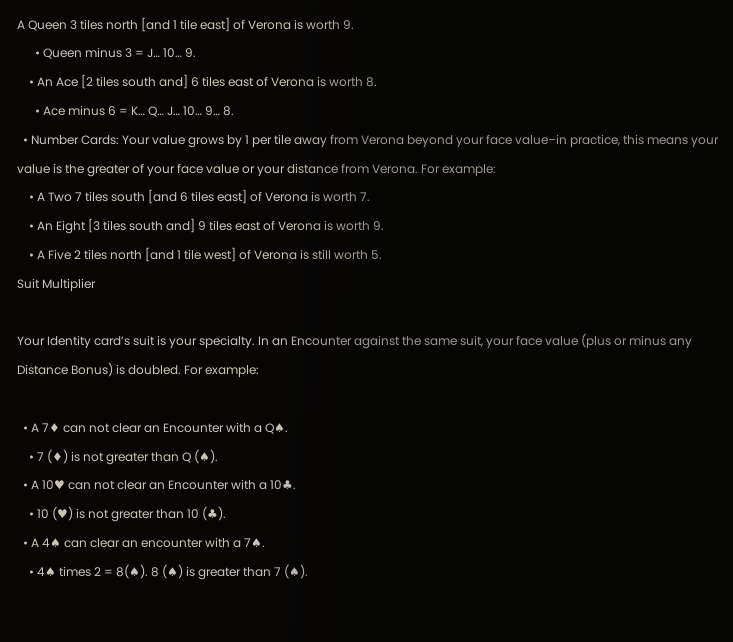A Queen 3 tiles north [and 1 tile east] of Verona is worth 9.
      • Queen minus 3 = J… 10… 9.
    • An Ace [2 tiles south and] 6 tiles east of Verona is worth 8.
      • Ace minus 6 = K… Q… J… 10… 9… 8.
  • Number Cards: Your value grows by 1 per tile away from Verona beyond your face value–in practice, this means your value is the greater of your face value or your distance from Verona. For example:
    • A Two 7 tiles south [and 6 tiles east] of Verona is worth 7.
    • An Eight [3 tiles south and] 9 tiles east of Verona is worth 9.
    • A Five 2 tiles north [and 1 tile west] of Verona is still worth 5.
Suit Multiplier

Your Identity card’s suit is your specialty. In an Encounter against the same suit, your face value (plus or minus any Distance Bonus) is doubled. For example:

  • A 7♦ can not clear an Encounter with a Q♠.
    • 7 (♦) is not greater than Q (♠).
  • A 10♥ can not clear an Encounter with a 10♣.
    • 10 (♥) is not greater than 10 (♣).
  • A 4♠ can clear an encounter with a 7♠.
    • 4♠ times 2 = 8(♠). 8 (♠) is greater than 7 (♠).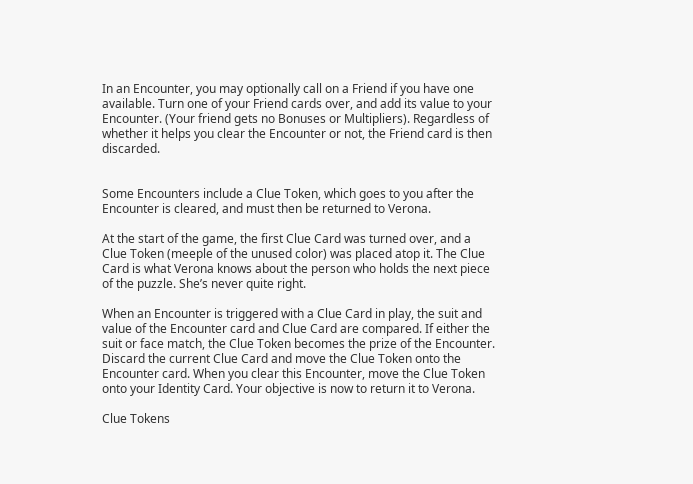In an Encounter, you may optionally call on a Friend if you have one available. Turn one of your Friend cards over, and add its value to your Encounter. (Your friend gets no Bonuses or Multipliers). Regardless of whether it helps you clear the Encounter or not, the Friend card is then discarded.


Some Encounters include a Clue Token, which goes to you after the Encounter is cleared, and must then be returned to Verona.

At the start of the game, the first Clue Card was turned over, and a Clue Token (meeple of the unused color) was placed atop it. The Clue Card is what Verona knows about the person who holds the next piece of the puzzle. She’s never quite right.

When an Encounter is triggered with a Clue Card in play, the suit and value of the Encounter card and Clue Card are compared. If either the suit or face match, the Clue Token becomes the prize of the Encounter. Discard the current Clue Card and move the Clue Token onto the Encounter card. When you clear this Encounter, move the Clue Token onto your Identity Card. Your objective is now to return it to Verona.

Clue Tokens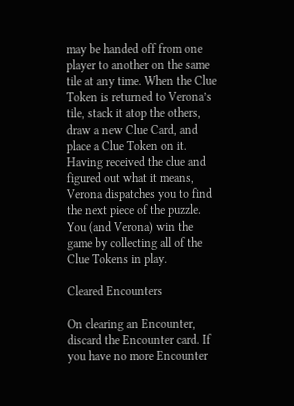may be handed off from one player to another on the same tile at any time. When the Clue Token is returned to Verona’s tile, stack it atop the others, draw a new Clue Card, and place a Clue Token on it. Having received the clue and figured out what it means, Verona dispatches you to find the next piece of the puzzle. You (and Verona) win the game by collecting all of the Clue Tokens in play.

Cleared Encounters

On clearing an Encounter, discard the Encounter card. If you have no more Encounter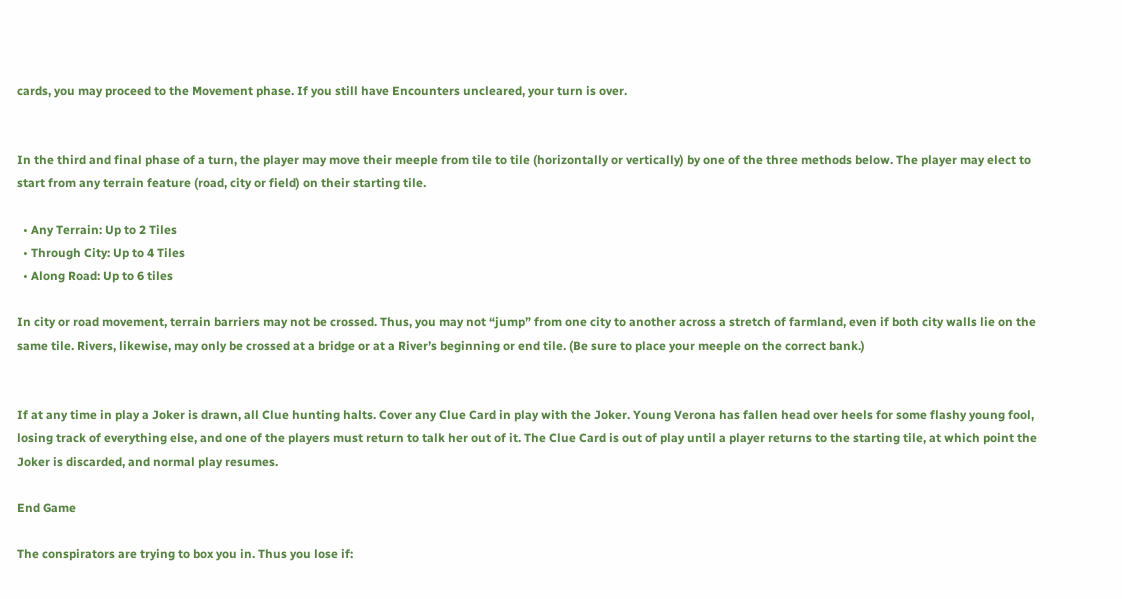cards, you may proceed to the Movement phase. If you still have Encounters uncleared, your turn is over.


In the third and final phase of a turn, the player may move their meeple from tile to tile (horizontally or vertically) by one of the three methods below. The player may elect to start from any terrain feature (road, city or field) on their starting tile.

  • Any Terrain: Up to 2 Tiles
  • Through City: Up to 4 Tiles
  • Along Road: Up to 6 tiles

In city or road movement, terrain barriers may not be crossed. Thus, you may not “jump” from one city to another across a stretch of farmland, even if both city walls lie on the same tile. Rivers, likewise, may only be crossed at a bridge or at a River’s beginning or end tile. (Be sure to place your meeple on the correct bank.)


If at any time in play a Joker is drawn, all Clue hunting halts. Cover any Clue Card in play with the Joker. Young Verona has fallen head over heels for some flashy young fool, losing track of everything else, and one of the players must return to talk her out of it. The Clue Card is out of play until a player returns to the starting tile, at which point the Joker is discarded, and normal play resumes.

End Game

The conspirators are trying to box you in. Thus you lose if: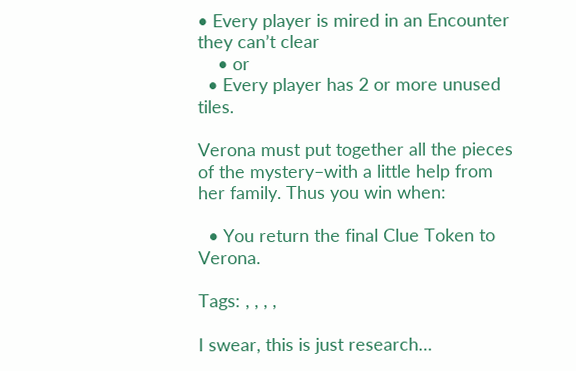• Every player is mired in an Encounter they can’t clear
    • or
  • Every player has 2 or more unused tiles.

Verona must put together all the pieces of the mystery–with a little help from her family. Thus you win when:

  • You return the final Clue Token to Verona.

Tags: , , , ,

I swear, this is just research…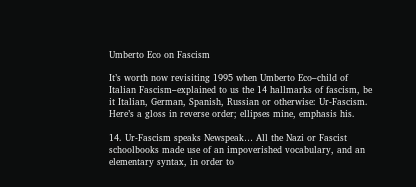Umberto Eco on Fascism

It’s worth now revisiting 1995 when Umberto Eco–child of Italian Fascism–explained to us the 14 hallmarks of fascism, be it Italian, German, Spanish, Russian or otherwise: Ur-Fascism. Here’s a gloss in reverse order; ellipses mine, emphasis his.

14. Ur-Fascism speaks Newspeak… All the Nazi or Fascist schoolbooks made use of an impoverished vocabulary, and an elementary syntax, in order to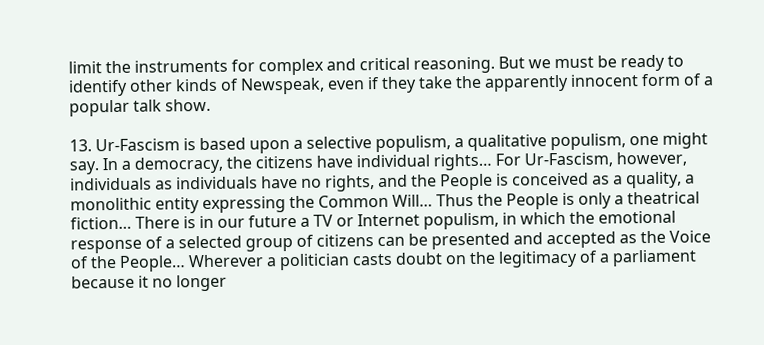limit the instruments for complex and critical reasoning. But we must be ready to identify other kinds of Newspeak, even if they take the apparently innocent form of a popular talk show.

13. Ur-Fascism is based upon a selective populism, a qualitative populism, one might say. In a democracy, the citizens have individual rights… For Ur-Fascism, however, individuals as individuals have no rights, and the People is conceived as a quality, a monolithic entity expressing the Common Will… Thus the People is only a theatrical fiction… There is in our future a TV or Internet populism, in which the emotional response of a selected group of citizens can be presented and accepted as the Voice of the People… Wherever a politician casts doubt on the legitimacy of a parliament because it no longer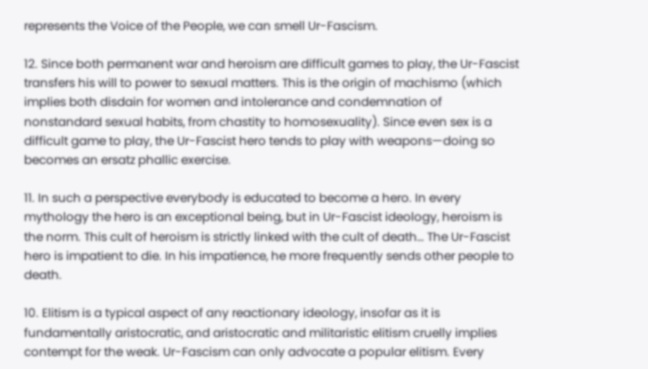represents the Voice of the People, we can smell Ur-Fascism.

12. Since both permanent war and heroism are difficult games to play, the Ur-Fascist transfers his will to power to sexual matters. This is the origin of machismo (which implies both disdain for women and intolerance and condemnation of nonstandard sexual habits, from chastity to homosexuality). Since even sex is a difficult game to play, the Ur-Fascist hero tends to play with weapons—doing so becomes an ersatz phallic exercise.

11. In such a perspective everybody is educated to become a hero. In every mythology the hero is an exceptional being, but in Ur-Fascist ideology, heroism is the norm. This cult of heroism is strictly linked with the cult of death… The Ur-Fascist hero is impatient to die. In his impatience, he more frequently sends other people to death.

10. Elitism is a typical aspect of any reactionary ideology, insofar as it is fundamentally aristocratic, and aristocratic and militaristic elitism cruelly implies contempt for the weak. Ur-Fascism can only advocate a popular elitism. Every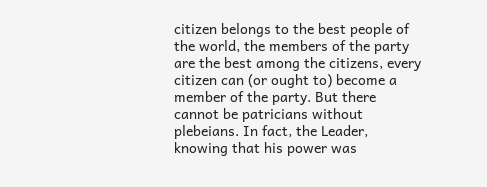citizen belongs to the best people of the world, the members of the party are the best among the citizens, every citizen can (or ought to) become a member of the party. But there cannot be patricians without plebeians. In fact, the Leader, knowing that his power was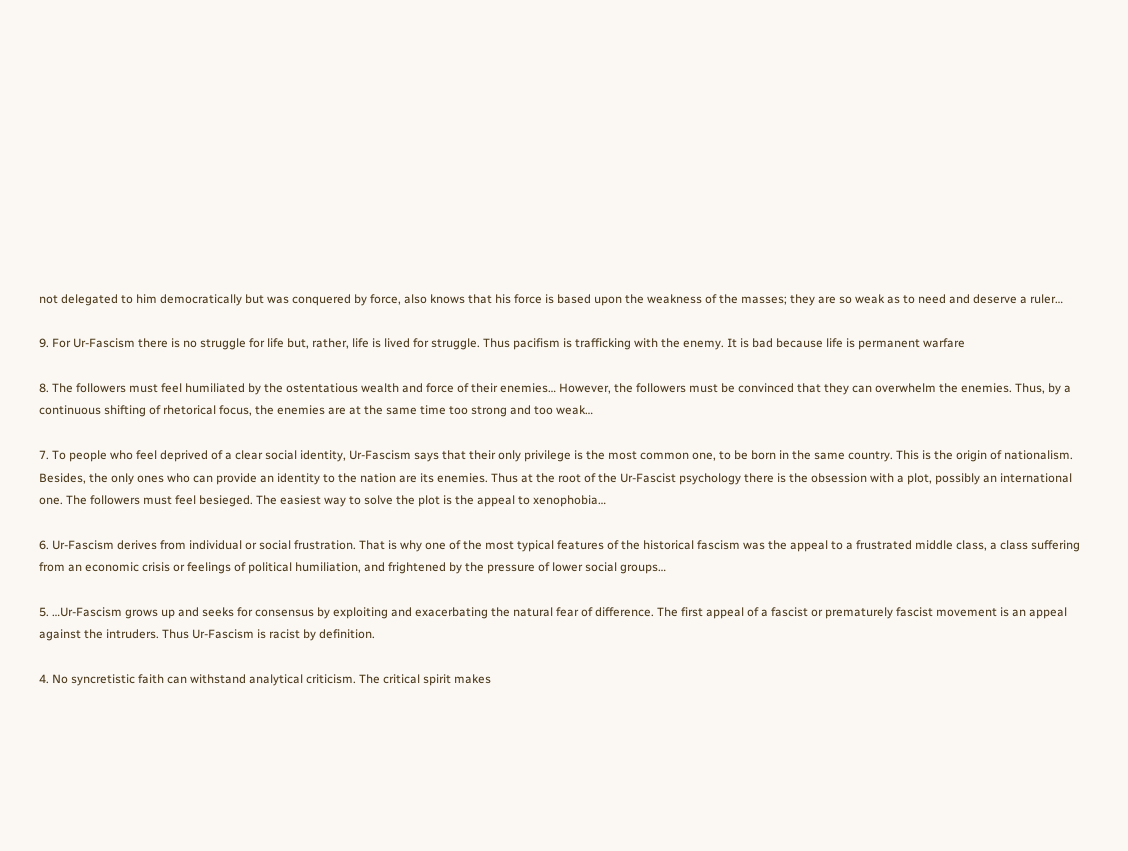not delegated to him democratically but was conquered by force, also knows that his force is based upon the weakness of the masses; they are so weak as to need and deserve a ruler…

9. For Ur-Fascism there is no struggle for life but, rather, life is lived for struggle. Thus pacifism is trafficking with the enemy. It is bad because life is permanent warfare

8. The followers must feel humiliated by the ostentatious wealth and force of their enemies… However, the followers must be convinced that they can overwhelm the enemies. Thus, by a continuous shifting of rhetorical focus, the enemies are at the same time too strong and too weak…

7. To people who feel deprived of a clear social identity, Ur-Fascism says that their only privilege is the most common one, to be born in the same country. This is the origin of nationalism. Besides, the only ones who can provide an identity to the nation are its enemies. Thus at the root of the Ur-Fascist psychology there is the obsession with a plot, possibly an international one. The followers must feel besieged. The easiest way to solve the plot is the appeal to xenophobia…

6. Ur-Fascism derives from individual or social frustration. That is why one of the most typical features of the historical fascism was the appeal to a frustrated middle class, a class suffering from an economic crisis or feelings of political humiliation, and frightened by the pressure of lower social groups…

5. …Ur-Fascism grows up and seeks for consensus by exploiting and exacerbating the natural fear of difference. The first appeal of a fascist or prematurely fascist movement is an appeal against the intruders. Thus Ur-Fascism is racist by definition.

4. No syncretistic faith can withstand analytical criticism. The critical spirit makes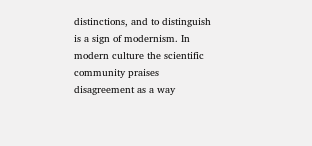distinctions, and to distinguish is a sign of modernism. In modern culture the scientific community praises disagreement as a way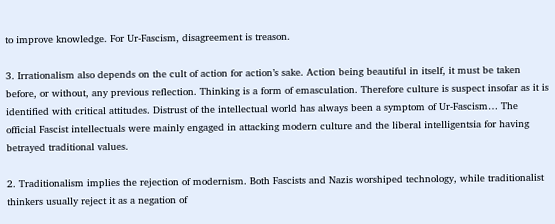to improve knowledge. For Ur-Fascism, disagreement is treason.

3. Irrationalism also depends on the cult of action for action’s sake. Action being beautiful in itself, it must be taken before, or without, any previous reflection. Thinking is a form of emasculation. Therefore culture is suspect insofar as it is identified with critical attitudes. Distrust of the intellectual world has always been a symptom of Ur-Fascism… The official Fascist intellectuals were mainly engaged in attacking modern culture and the liberal intelligentsia for having betrayed traditional values.

2. Traditionalism implies the rejection of modernism. Both Fascists and Nazis worshiped technology, while traditionalist thinkers usually reject it as a negation of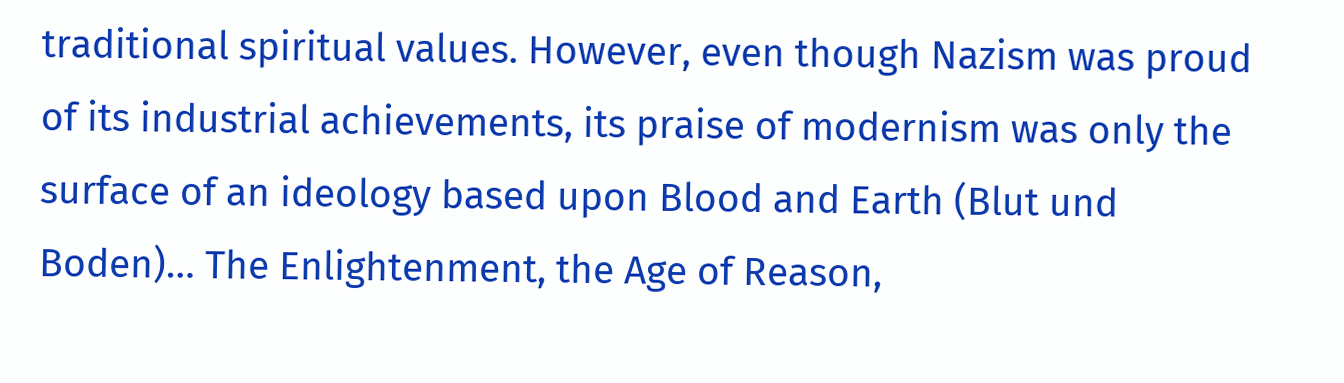traditional spiritual values. However, even though Nazism was proud of its industrial achievements, its praise of modernism was only the surface of an ideology based upon Blood and Earth (Blut und Boden)… The Enlightenment, the Age of Reason,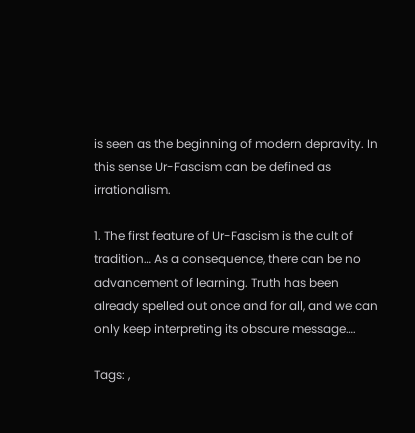is seen as the beginning of modern depravity. In this sense Ur-Fascism can be defined as irrationalism.

1. The first feature of Ur-Fascism is the cult of tradition… As a consequence, there can be no advancement of learning. Truth has been already spelled out once and for all, and we can only keep interpreting its obscure message….

Tags: ,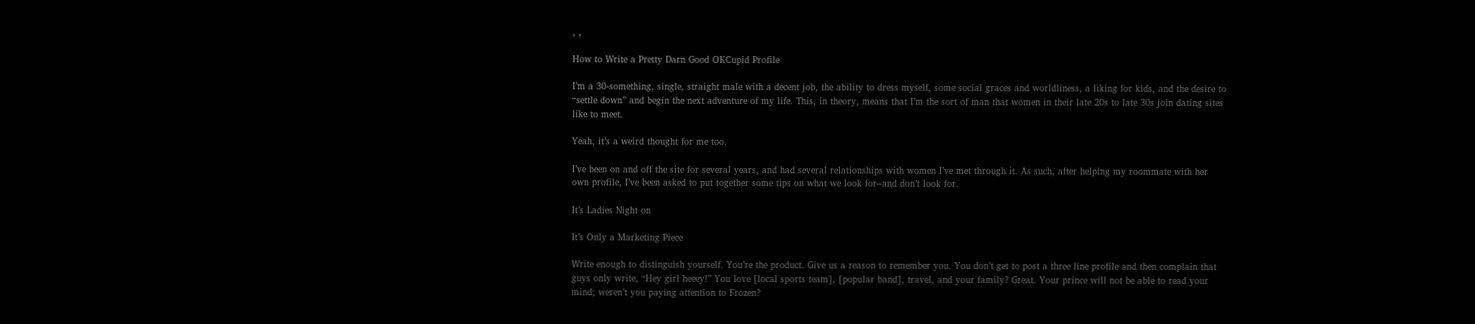, ,

How to Write a Pretty Darn Good OKCupid Profile

I’m a 30-something, single, straight male with a decent job, the ability to dress myself, some social graces and worldliness, a liking for kids, and the desire to “settle down” and begin the next adventure of my life. This, in theory, means that I’m the sort of man that women in their late 20s to late 30s join dating sites like to meet.

Yeah, it’s a weird thought for me too.

I’ve been on and off the site for several years, and had several relationships with women I’ve met through it. As such, after helping my roommate with her own profile, I’ve been asked to put together some tips on what we look for–and don’t look for.

It’s Ladies Night on

It’s Only a Marketing Piece

Write enough to distinguish yourself. You’re the product. Give us a reason to remember you. You don’t get to post a three line profile and then complain that guys only write, “Hey girl heeey!” You love [local sports team], [popular band], travel, and your family? Great. Your prince will not be able to read your mind; weren’t you paying attention to Frozen?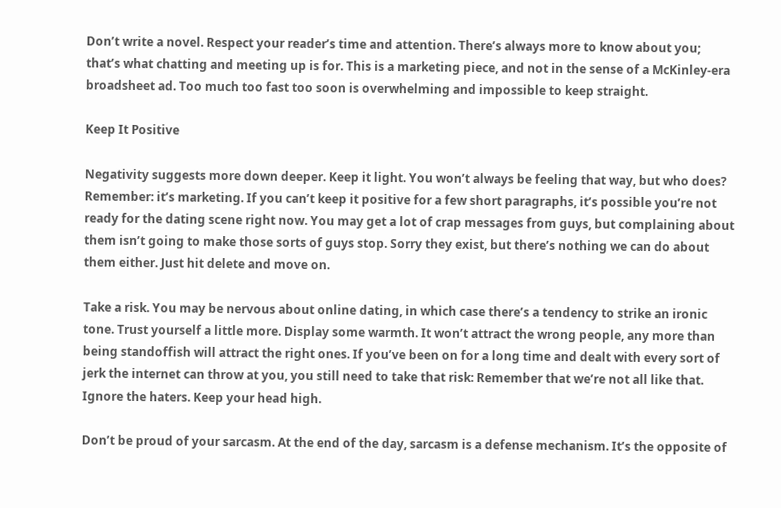Don’t write a novel. Respect your reader’s time and attention. There’s always more to know about you; that’s what chatting and meeting up is for. This is a marketing piece, and not in the sense of a McKinley-era broadsheet ad. Too much too fast too soon is overwhelming and impossible to keep straight.

Keep It Positive

Negativity suggests more down deeper. Keep it light. You won’t always be feeling that way, but who does? Remember: it’s marketing. If you can’t keep it positive for a few short paragraphs, it’s possible you’re not ready for the dating scene right now. You may get a lot of crap messages from guys, but complaining about them isn’t going to make those sorts of guys stop. Sorry they exist, but there’s nothing we can do about them either. Just hit delete and move on.

Take a risk. You may be nervous about online dating, in which case there’s a tendency to strike an ironic tone. Trust yourself a little more. Display some warmth. It won’t attract the wrong people, any more than being standoffish will attract the right ones. If you’ve been on for a long time and dealt with every sort of jerk the internet can throw at you, you still need to take that risk: Remember that we’re not all like that. Ignore the haters. Keep your head high.

Don’t be proud of your sarcasm. At the end of the day, sarcasm is a defense mechanism. It’s the opposite of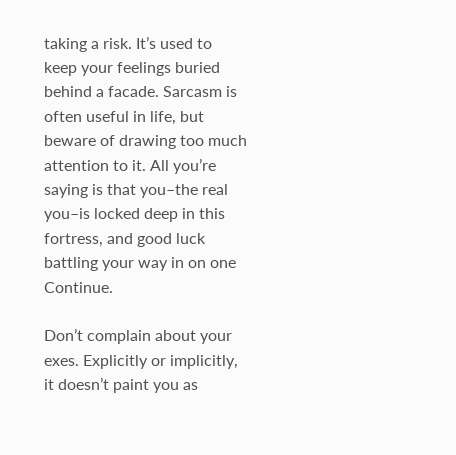taking a risk. It’s used to keep your feelings buried behind a facade. Sarcasm is often useful in life, but beware of drawing too much attention to it. All you’re saying is that you–the real you–is locked deep in this fortress, and good luck battling your way in on one Continue.

Don’t complain about your exes. Explicitly or implicitly, it doesn’t paint you as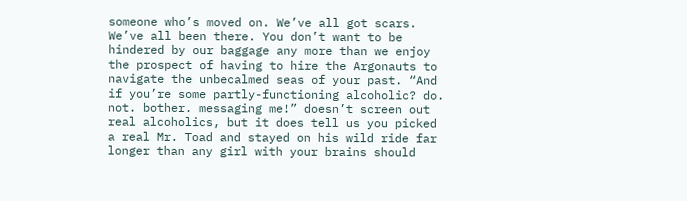someone who’s moved on. We’ve all got scars. We’ve all been there. You don’t want to be hindered by our baggage any more than we enjoy the prospect of having to hire the Argonauts to navigate the unbecalmed seas of your past. “And if you’re some partly-functioning alcoholic? do. not. bother. messaging me!” doesn’t screen out real alcoholics, but it does tell us you picked a real Mr. Toad and stayed on his wild ride far longer than any girl with your brains should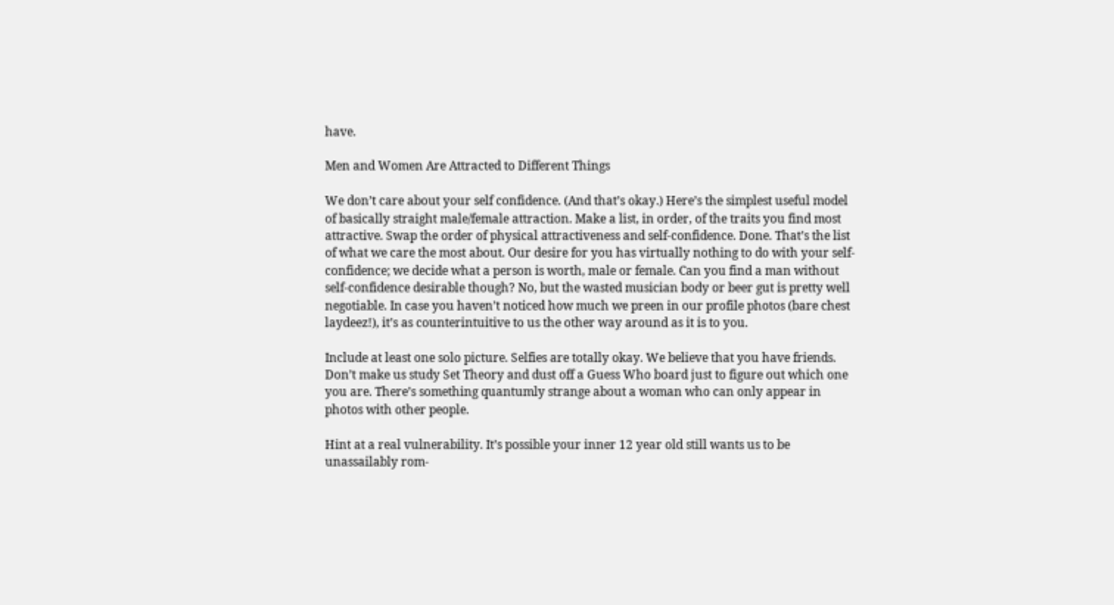have.

Men and Women Are Attracted to Different Things

We don’t care about your self confidence. (And that’s okay.) Here’s the simplest useful model of basically straight male/female attraction. Make a list, in order, of the traits you find most attractive. Swap the order of physical attractiveness and self-confidence. Done. That’s the list of what we care the most about. Our desire for you has virtually nothing to do with your self-confidence; we decide what a person is worth, male or female. Can you find a man without self-confidence desirable though? No, but the wasted musician body or beer gut is pretty well negotiable. In case you haven’t noticed how much we preen in our profile photos (bare chest laydeez!), it’s as counterintuitive to us the other way around as it is to you.

Include at least one solo picture. Selfies are totally okay. We believe that you have friends. Don’t make us study Set Theory and dust off a Guess Who board just to figure out which one you are. There’s something quantumly strange about a woman who can only appear in photos with other people.

Hint at a real vulnerability. It’s possible your inner 12 year old still wants us to be unassailably rom-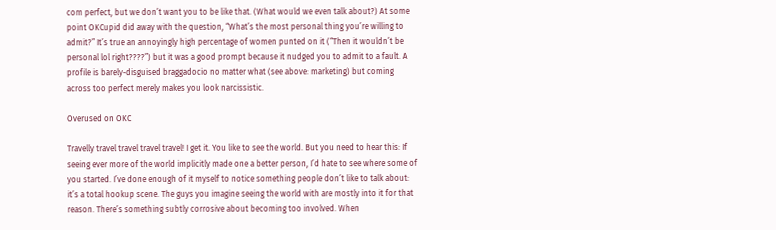com perfect, but we don’t want you to be like that. (What would we even talk about?) At some point OKCupid did away with the question, “What’s the most personal thing you’re willing to admit?” It’s true an annoyingly high percentage of women punted on it (“Then it wouldn’t be personal lol right????”) but it was a good prompt because it nudged you to admit to a fault. A profile is barely-disguised braggadocio no matter what (see above: marketing) but coming across too perfect merely makes you look narcissistic.

Overused on OKC

Travelly travel travel travel travel! I get it. You like to see the world. But you need to hear this: If seeing ever more of the world implicitly made one a better person, I’d hate to see where some of you started. I’ve done enough of it myself to notice something people don’t like to talk about: it’s a total hookup scene. The guys you imagine seeing the world with are mostly into it for that reason. There’s something subtly corrosive about becoming too involved. When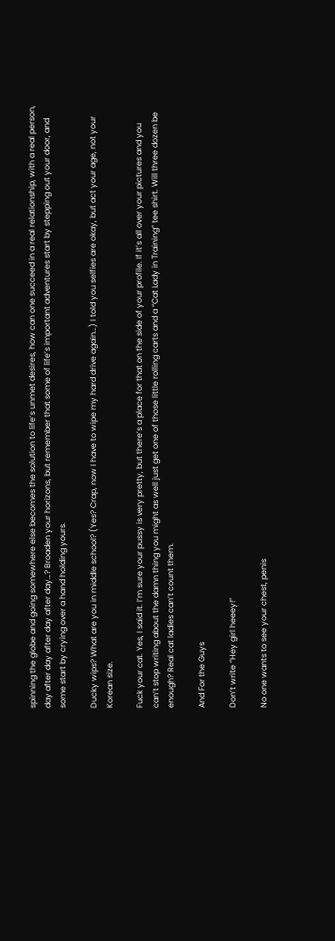spinning the globe and going somewhere else becomes the solution to life’s unmet desires, how can one succeed in a real relationship, with a real person, day after day after day after day…? Broaden your horizons, but remember that some of life’s important adventures start by stepping out your door, and some start by crying over a hand holding yours.

Ducky wips? What are you in middle school? (Yes? Crap, now I have to wipe my hard drive again…) I told you selfies are okay, but act your age, not your Korean size.

Fuck your cat. Yes, I said it. I’m sure your pussy is very pretty, but there’s a place for that on the side of your profile. If it’s all over your pictures and you can’t stop writing about the damn thing you might as well just get one of those little rolling carts and a “Cat Lady in Training” tee shirt. Will three dozen be enough? Real cat ladies can’t count them.

And For the Guys

Don’t write “Hey girl heeey!”

No one wants to see your chest, penis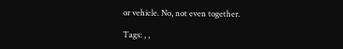or vehicle. No, not even together.

Tags: , ,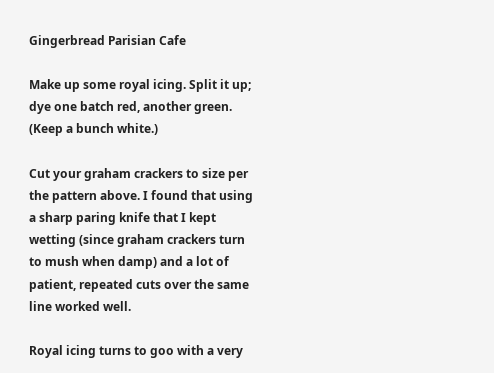Gingerbread Parisian Cafe

Make up some royal icing. Split it up; dye one batch red, another green. (Keep a bunch white.)

Cut your graham crackers to size per the pattern above. I found that using a sharp paring knife that I kept wetting (since graham crackers turn to mush when damp) and a lot of patient, repeated cuts over the same line worked well.

Royal icing turns to goo with a very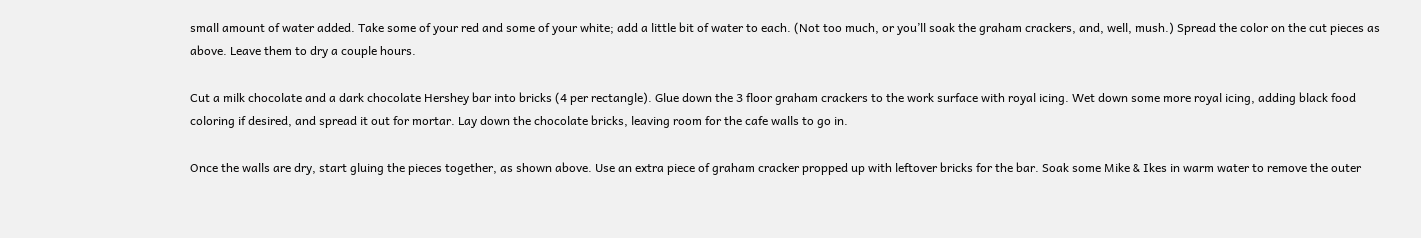small amount of water added. Take some of your red and some of your white; add a little bit of water to each. (Not too much, or you’ll soak the graham crackers, and, well, mush.) Spread the color on the cut pieces as above. Leave them to dry a couple hours.

Cut a milk chocolate and a dark chocolate Hershey bar into bricks (4 per rectangle). Glue down the 3 floor graham crackers to the work surface with royal icing. Wet down some more royal icing, adding black food coloring if desired, and spread it out for mortar. Lay down the chocolate bricks, leaving room for the cafe walls to go in.

Once the walls are dry, start gluing the pieces together, as shown above. Use an extra piece of graham cracker propped up with leftover bricks for the bar. Soak some Mike & Ikes in warm water to remove the outer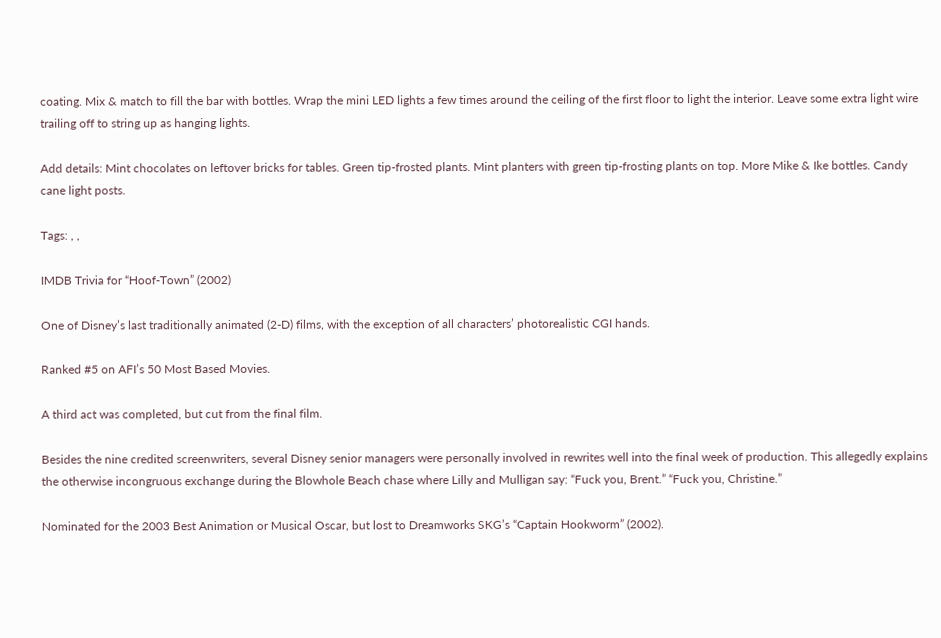coating. Mix & match to fill the bar with bottles. Wrap the mini LED lights a few times around the ceiling of the first floor to light the interior. Leave some extra light wire trailing off to string up as hanging lights.

Add details: Mint chocolates on leftover bricks for tables. Green tip-frosted plants. Mint planters with green tip-frosting plants on top. More Mike & Ike bottles. Candy cane light posts.

Tags: , ,

IMDB Trivia for “Hoof-Town” (2002)

One of Disney’s last traditionally animated (2-D) films, with the exception of all characters’ photorealistic CGI hands.

Ranked #5 on AFI’s 50 Most Based Movies.

A third act was completed, but cut from the final film.

Besides the nine credited screenwriters, several Disney senior managers were personally involved in rewrites well into the final week of production. This allegedly explains the otherwise incongruous exchange during the Blowhole Beach chase where Lilly and Mulligan say: “Fuck you, Brent.” “Fuck you, Christine.”

Nominated for the 2003 Best Animation or Musical Oscar, but lost to Dreamworks SKG’s “Captain Hookworm” (2002).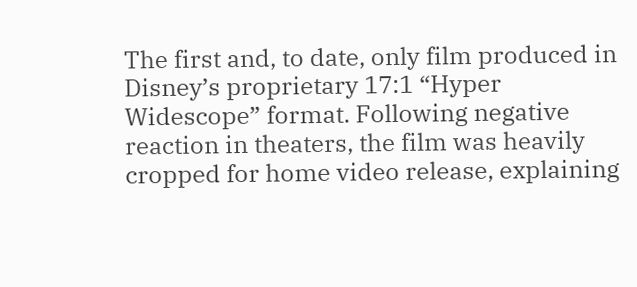The first and, to date, only film produced in Disney’s proprietary 17:1 “Hyper Widescope” format. Following negative reaction in theaters, the film was heavily cropped for home video release, explaining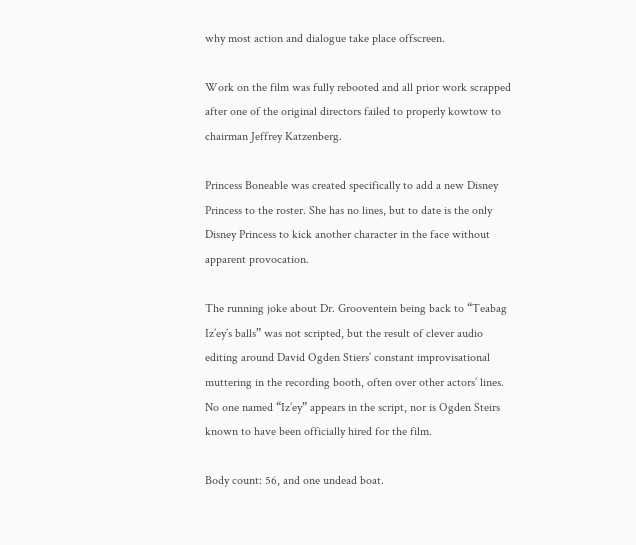why most action and dialogue take place offscreen.

Work on the film was fully rebooted and all prior work scrapped after one of the original directors failed to properly kowtow to chairman Jeffrey Katzenberg.

Princess Boneable was created specifically to add a new Disney Princess to the roster. She has no lines, but to date is the only Disney Princess to kick another character in the face without apparent provocation.

The running joke about Dr. Grooventein being back to “Teabag Iz’ey’s balls” was not scripted, but the result of clever audio editing around David Ogden Stiers’ constant improvisational muttering in the recording booth, often over other actors’ lines. No one named “Iz’ey” appears in the script, nor is Ogden Steirs known to have been officially hired for the film.

Body count: 56, and one undead boat.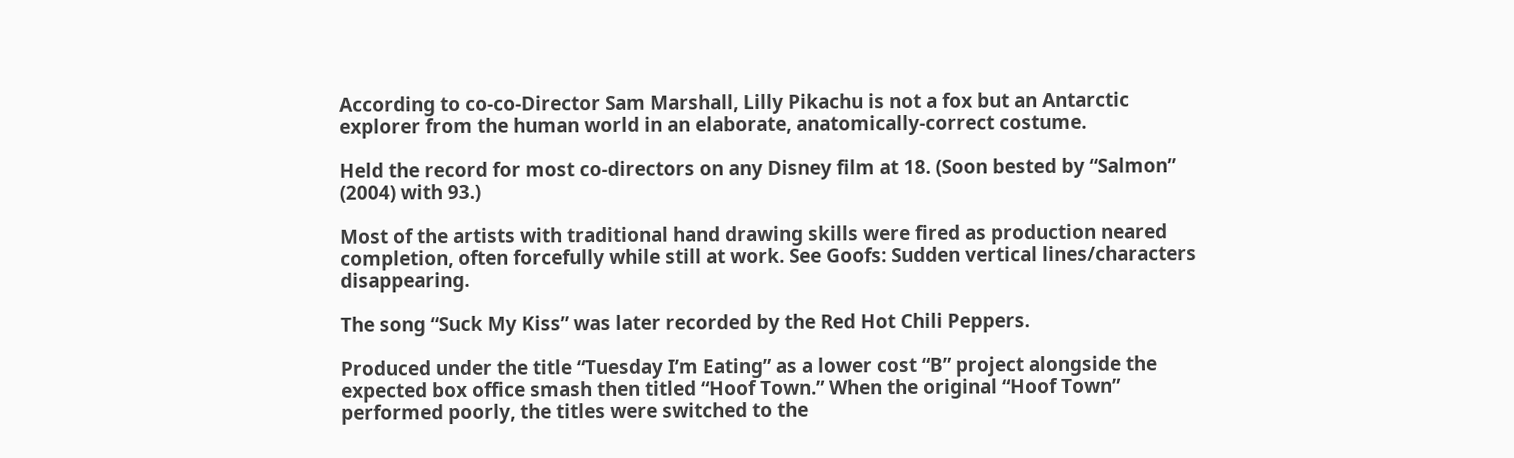According to co-co-Director Sam Marshall, Lilly Pikachu is not a fox but an Antarctic explorer from the human world in an elaborate, anatomically-correct costume.

Held the record for most co-directors on any Disney film at 18. (Soon bested by “Salmon” (2004) with 93.)

Most of the artists with traditional hand drawing skills were fired as production neared completion, often forcefully while still at work. See Goofs: Sudden vertical lines/characters disappearing.

The song “Suck My Kiss” was later recorded by the Red Hot Chili Peppers.

Produced under the title “Tuesday I’m Eating” as a lower cost “B” project alongside the  expected box office smash then titled “Hoof Town.” When the original “Hoof Town” performed poorly, the titles were switched to the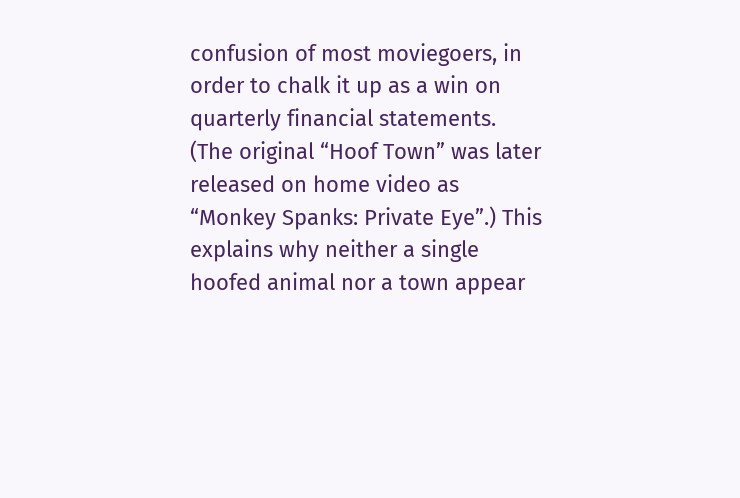confusion of most moviegoers, in order to chalk it up as a win on quarterly financial statements. (The original “Hoof Town” was later released on home video as “Monkey Spanks: Private Eye”.) This explains why neither a single hoofed animal nor a town appear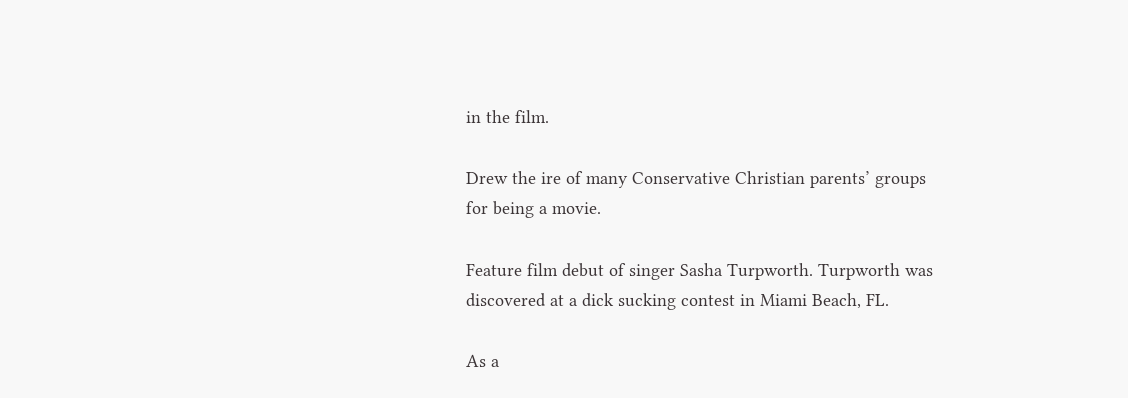in the film.

Drew the ire of many Conservative Christian parents’ groups for being a movie.

Feature film debut of singer Sasha Turpworth. Turpworth was discovered at a dick sucking contest in Miami Beach, FL.

As a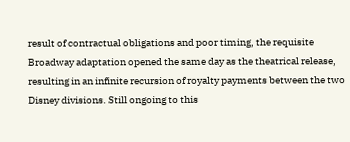result of contractual obligations and poor timing, the requisite Broadway adaptation opened the same day as the theatrical release, resulting in an infinite recursion of royalty payments between the two Disney divisions. Still ongoing to this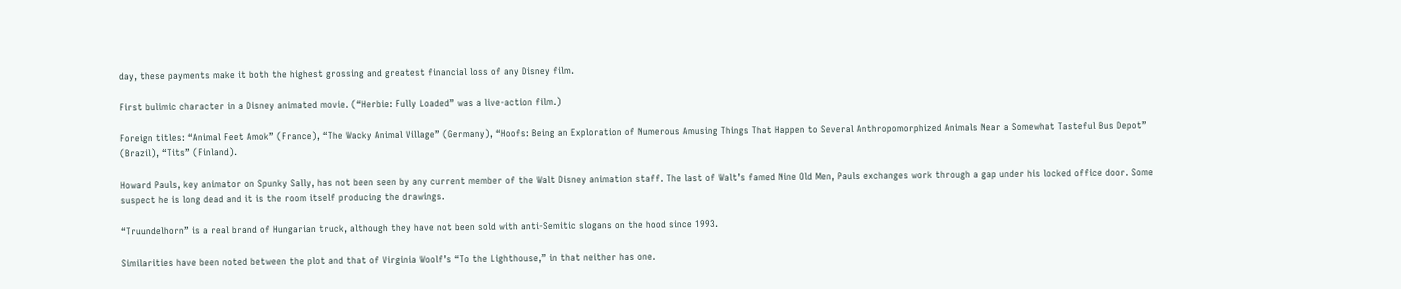day, these payments make it both the highest grossing and greatest financial loss of any Disney film.

First bulimic character in a Disney animated movie. (“Herbie: Fully Loaded” was a live-action film.)

Foreign titles: “Animal Feet Amok” (France), “The Wacky Animal Village” (Germany), “Hoofs: Being an Exploration of Numerous Amusing Things That Happen to Several Anthropomorphized Animals Near a Somewhat Tasteful Bus Depot” (Brazil), “Tits” (Finland).

Howard Pauls, key animator on Spunky Sally, has not been seen by any current member of the Walt Disney animation staff. The last of Walt’s famed Nine Old Men, Pauls exchanges work through a gap under his locked office door. Some suspect he is long dead and it is the room itself producing the drawings.

“Truundelhorn” is a real brand of Hungarian truck, although they have not been sold with anti-Semitic slogans on the hood since 1993.

Similarities have been noted between the plot and that of Virginia Woolf’s “To the Lighthouse,” in that neither has one.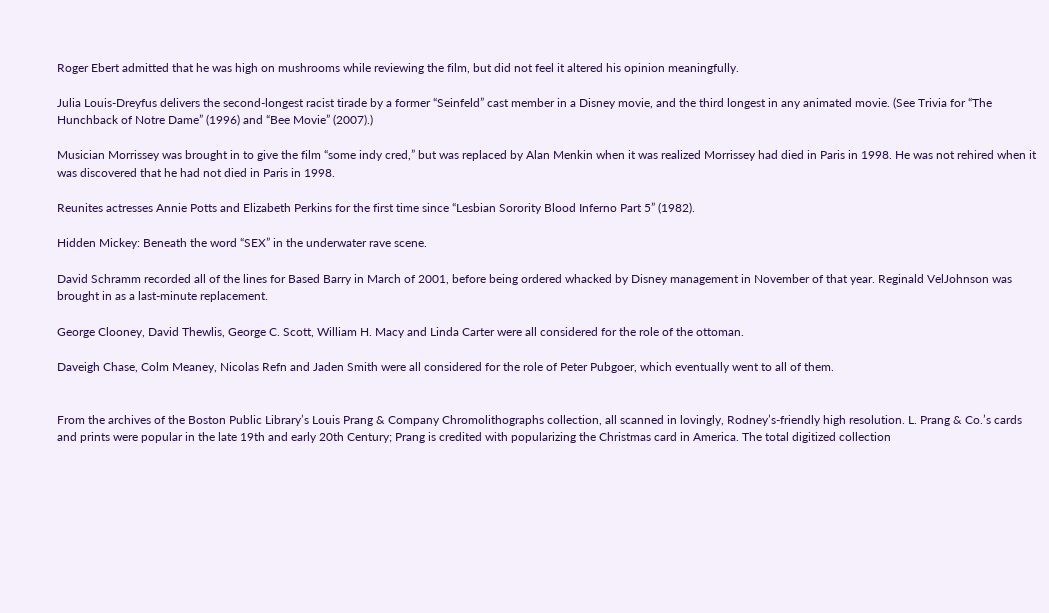Roger Ebert admitted that he was high on mushrooms while reviewing the film, but did not feel it altered his opinion meaningfully.

Julia Louis-Dreyfus delivers the second-longest racist tirade by a former “Seinfeld” cast member in a Disney movie, and the third longest in any animated movie. (See Trivia for “The Hunchback of Notre Dame” (1996) and “Bee Movie” (2007).)

Musician Morrissey was brought in to give the film “some indy cred,” but was replaced by Alan Menkin when it was realized Morrissey had died in Paris in 1998. He was not rehired when it was discovered that he had not died in Paris in 1998.

Reunites actresses Annie Potts and Elizabeth Perkins for the first time since “Lesbian Sorority Blood Inferno Part 5” (1982).

Hidden Mickey: Beneath the word “SEX” in the underwater rave scene.

David Schramm recorded all of the lines for Based Barry in March of 2001, before being ordered whacked by Disney management in November of that year. Reginald VelJohnson was brought in as a last-minute replacement.

George Clooney, David Thewlis, George C. Scott, William H. Macy and Linda Carter were all considered for the role of the ottoman.

Daveigh Chase, Colm Meaney, Nicolas Refn and Jaden Smith were all considered for the role of Peter Pubgoer, which eventually went to all of them.


From the archives of the Boston Public Library’s Louis Prang & Company Chromolithographs collection, all scanned in lovingly, Rodney’s-friendly high resolution. L. Prang & Co.’s cards and prints were popular in the late 19th and early 20th Century; Prang is credited with popularizing the Christmas card in America. The total digitized collection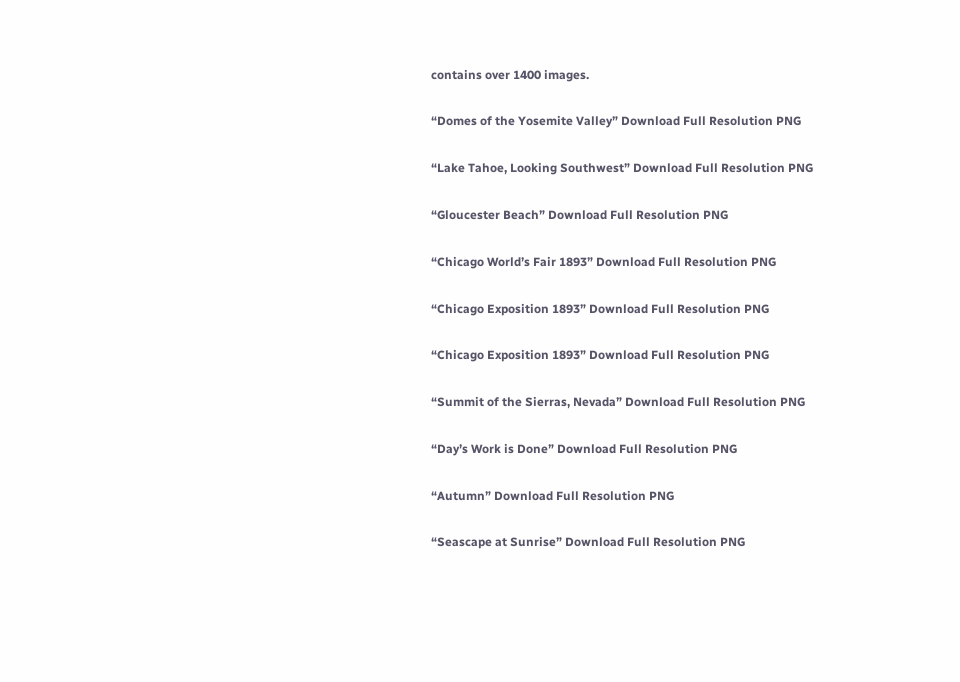contains over 1400 images.

“Domes of the Yosemite Valley” Download Full Resolution PNG

“Lake Tahoe, Looking Southwest” Download Full Resolution PNG

“Gloucester Beach” Download Full Resolution PNG

“Chicago World’s Fair 1893” Download Full Resolution PNG

“Chicago Exposition 1893” Download Full Resolution PNG

“Chicago Exposition 1893” Download Full Resolution PNG

“Summit of the Sierras, Nevada” Download Full Resolution PNG

“Day’s Work is Done” Download Full Resolution PNG

“Autumn” Download Full Resolution PNG

“Seascape at Sunrise” Download Full Resolution PNG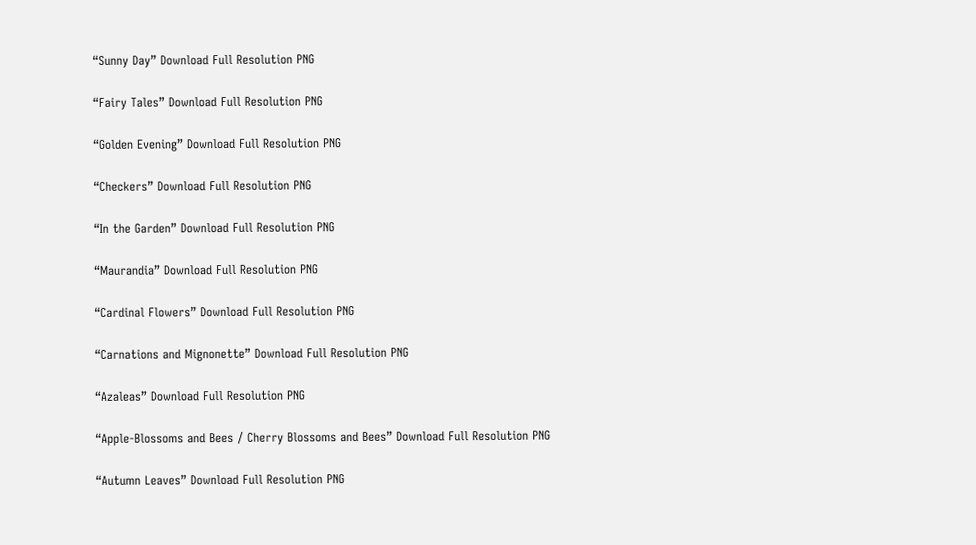“Sunny Day” Download Full Resolution PNG

“Fairy Tales” Download Full Resolution PNG

“Golden Evening” Download Full Resolution PNG

“Checkers” Download Full Resolution PNG

“In the Garden” Download Full Resolution PNG

“Maurandia” Download Full Resolution PNG

“Cardinal Flowers” Download Full Resolution PNG

“Carnations and Mignonette” Download Full Resolution PNG

“Azaleas” Download Full Resolution PNG

“Apple-Blossoms and Bees / Cherry Blossoms and Bees” Download Full Resolution PNG

“Autumn Leaves” Download Full Resolution PNG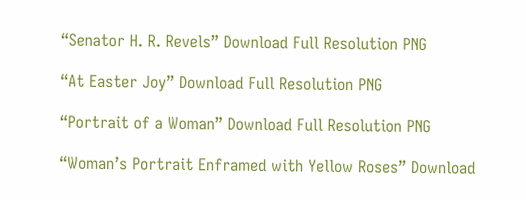“Senator H. R. Revels” Download Full Resolution PNG

“At Easter Joy” Download Full Resolution PNG

“Portrait of a Woman” Download Full Resolution PNG

“Woman’s Portrait Enframed with Yellow Roses” Download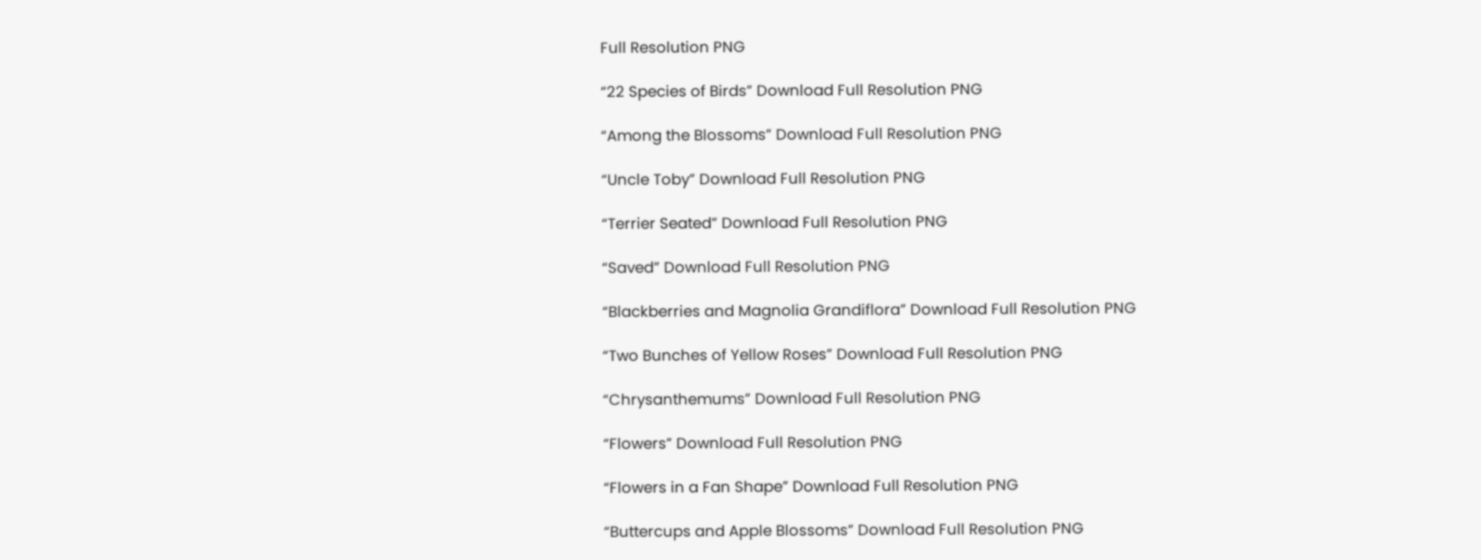Full Resolution PNG

“22 Species of Birds” Download Full Resolution PNG

“Among the Blossoms” Download Full Resolution PNG

“Uncle Toby” Download Full Resolution PNG

“Terrier Seated” Download Full Resolution PNG

“Saved” Download Full Resolution PNG

“Blackberries and Magnolia Grandiflora” Download Full Resolution PNG

“Two Bunches of Yellow Roses” Download Full Resolution PNG

“Chrysanthemums” Download Full Resolution PNG

“Flowers” Download Full Resolution PNG

“Flowers in a Fan Shape” Download Full Resolution PNG

“Buttercups and Apple Blossoms” Download Full Resolution PNG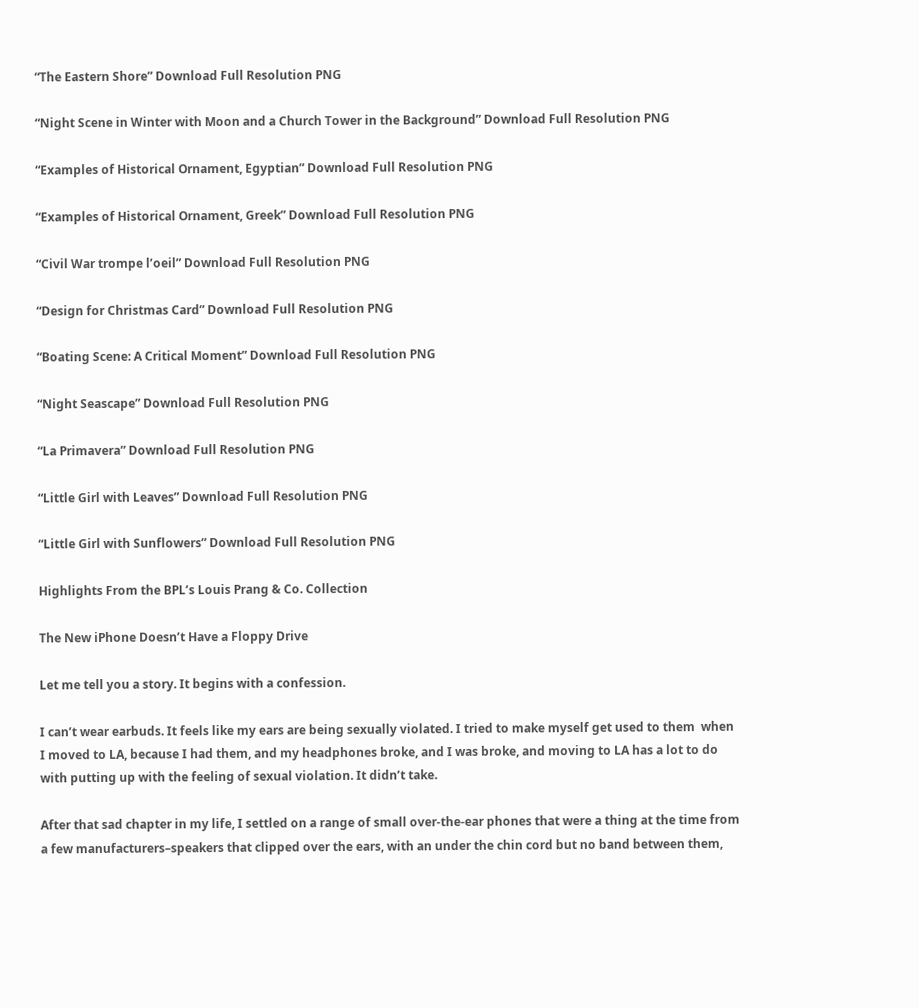“The Eastern Shore” Download Full Resolution PNG

“Night Scene in Winter with Moon and a Church Tower in the Background” Download Full Resolution PNG

“Examples of Historical Ornament, Egyptian” Download Full Resolution PNG

“Examples of Historical Ornament, Greek” Download Full Resolution PNG

“Civil War trompe l’oeil” Download Full Resolution PNG

“Design for Christmas Card” Download Full Resolution PNG

“Boating Scene: A Critical Moment” Download Full Resolution PNG

“Night Seascape” Download Full Resolution PNG

“La Primavera” Download Full Resolution PNG

“Little Girl with Leaves” Download Full Resolution PNG

“Little Girl with Sunflowers” Download Full Resolution PNG

Highlights From the BPL’s Louis Prang & Co. Collection

The New iPhone Doesn’t Have a Floppy Drive

Let me tell you a story. It begins with a confession.

I can’t wear earbuds. It feels like my ears are being sexually violated. I tried to make myself get used to them  when I moved to LA, because I had them, and my headphones broke, and I was broke, and moving to LA has a lot to do with putting up with the feeling of sexual violation. It didn’t take.

After that sad chapter in my life, I settled on a range of small over-the-ear phones that were a thing at the time from a few manufacturers–speakers that clipped over the ears, with an under the chin cord but no band between them,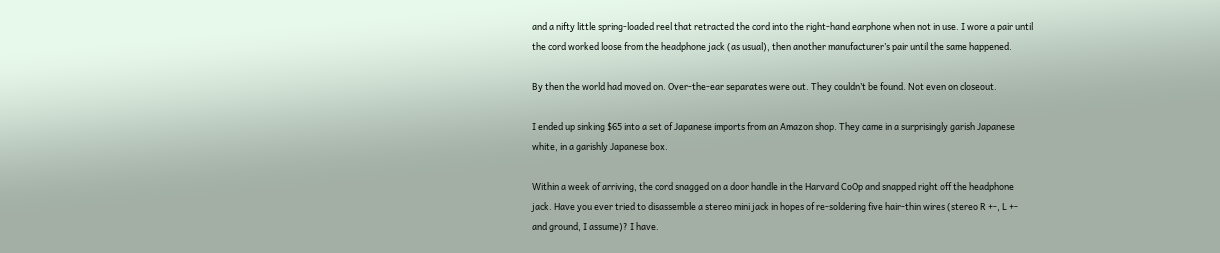and a nifty little spring-loaded reel that retracted the cord into the right-hand earphone when not in use. I wore a pair until the cord worked loose from the headphone jack (as usual), then another manufacturer’s pair until the same happened.

By then the world had moved on. Over-the-ear separates were out. They couldn’t be found. Not even on closeout.

I ended up sinking $65 into a set of Japanese imports from an Amazon shop. They came in a surprisingly garish Japanese white, in a garishly Japanese box.

Within a week of arriving, the cord snagged on a door handle in the Harvard CoOp and snapped right off the headphone jack. Have you ever tried to disassemble a stereo mini jack in hopes of re-soldering five hair-thin wires (stereo R +-, L +- and ground, I assume)? I have.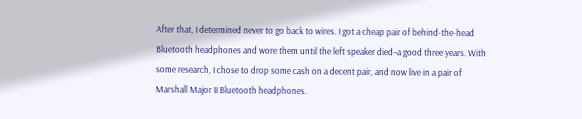After that, I determined never to go back to wires. I got a cheap pair of behind-the-head Bluetooth headphones and wore them until the left speaker died–a good three years. With some research, I chose to drop some cash on a decent pair, and now live in a pair of Marshall Major II Bluetooth headphones.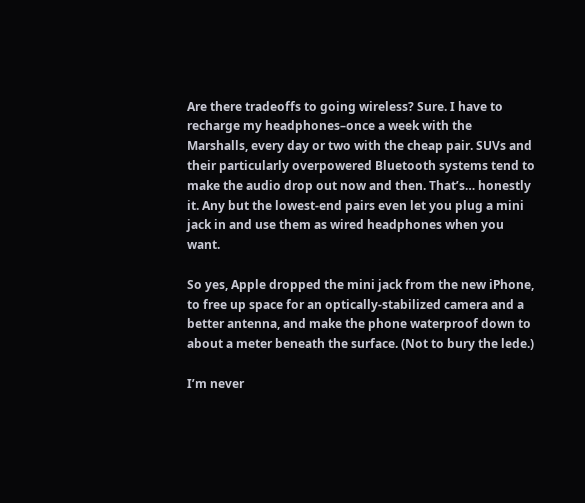Are there tradeoffs to going wireless? Sure. I have to recharge my headphones–once a week with the Marshalls, every day or two with the cheap pair. SUVs and their particularly overpowered Bluetooth systems tend to make the audio drop out now and then. That’s… honestly it. Any but the lowest-end pairs even let you plug a mini jack in and use them as wired headphones when you want.

So yes, Apple dropped the mini jack from the new iPhone, to free up space for an optically-stabilized camera and a better antenna, and make the phone waterproof down to about a meter beneath the surface. (Not to bury the lede.)

I’m never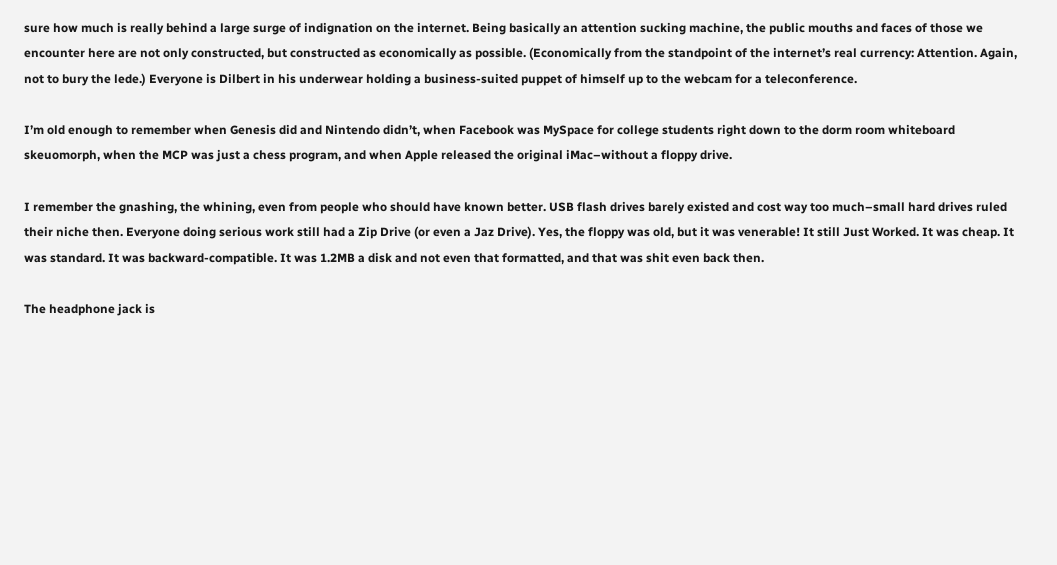sure how much is really behind a large surge of indignation on the internet. Being basically an attention sucking machine, the public mouths and faces of those we encounter here are not only constructed, but constructed as economically as possible. (Economically from the standpoint of the internet’s real currency: Attention. Again, not to bury the lede.) Everyone is Dilbert in his underwear holding a business-suited puppet of himself up to the webcam for a teleconference.

I’m old enough to remember when Genesis did and Nintendo didn’t, when Facebook was MySpace for college students right down to the dorm room whiteboard skeuomorph, when the MCP was just a chess program, and when Apple released the original iMac–without a floppy drive.

I remember the gnashing, the whining, even from people who should have known better. USB flash drives barely existed and cost way too much–small hard drives ruled their niche then. Everyone doing serious work still had a Zip Drive (or even a Jaz Drive). Yes, the floppy was old, but it was venerable! It still Just Worked. It was cheap. It was standard. It was backward-compatible. It was 1.2MB a disk and not even that formatted, and that was shit even back then.

The headphone jack is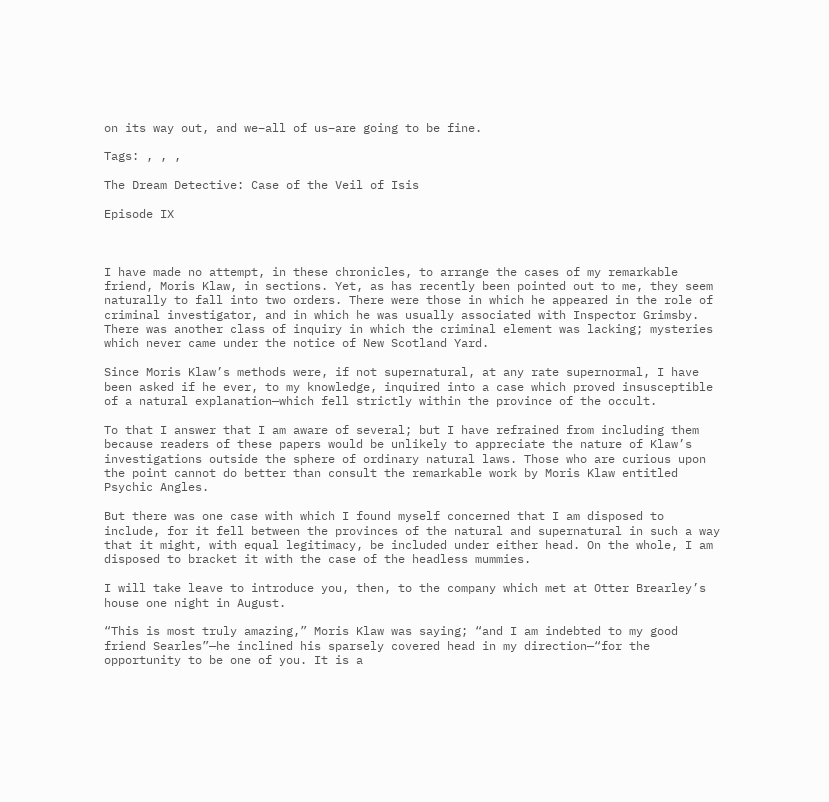on its way out, and we–all of us–are going to be fine.

Tags: , , ,

The Dream Detective: Case of the Veil of Isis

Episode IX



I have made no attempt, in these chronicles, to arrange the cases of my remarkable friend, Moris Klaw, in sections. Yet, as has recently been pointed out to me, they seem naturally to fall into two orders. There were those in which he appeared in the role of criminal investigator, and in which he was usually associated with Inspector Grimsby. There was another class of inquiry in which the criminal element was lacking; mysteries which never came under the notice of New Scotland Yard.

Since Moris Klaw’s methods were, if not supernatural, at any rate supernormal, I have been asked if he ever, to my knowledge, inquired into a case which proved insusceptible of a natural explanation—which fell strictly within the province of the occult.

To that I answer that I am aware of several; but I have refrained from including them because readers of these papers would be unlikely to appreciate the nature of Klaw’s investigations outside the sphere of ordinary natural laws. Those who are curious upon the point cannot do better than consult the remarkable work by Moris Klaw entitled Psychic Angles.

But there was one case with which I found myself concerned that I am disposed to include, for it fell between the provinces of the natural and supernatural in such a way that it might, with equal legitimacy, be included under either head. On the whole, I am disposed to bracket it with the case of the headless mummies.

I will take leave to introduce you, then, to the company which met at Otter Brearley’s house one night in August.

“This is most truly amazing,” Moris Klaw was saying; “and I am indebted to my good friend Searles”—he inclined his sparsely covered head in my direction—“for the opportunity to be one of you. It is a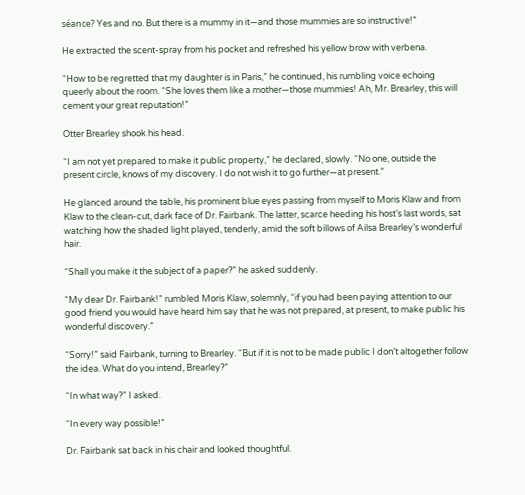séance? Yes and no. But there is a mummy in it—and those mummies are so instructive!”

He extracted the scent-spray from his pocket and refreshed his yellow brow with verbena.

“How to be regretted that my daughter is in Paris,” he continued, his rumbling voice echoing queerly about the room. “She loves them like a mother—those mummies! Ah, Mr. Brearley, this will cement your great reputation!”

Otter Brearley shook his head.

“I am not yet prepared to make it public property,” he declared, slowly. “No one, outside the present circle, knows of my discovery. I do not wish it to go further—at present.”

He glanced around the table, his prominent blue eyes passing from myself to Moris Klaw and from Klaw to the clean-cut, dark face of Dr. Fairbank. The latter, scarce heeding his host’s last words, sat watching how the shaded light played, tenderly, amid the soft billows of Ailsa Brearley’s wonderful hair.

“Shall you make it the subject of a paper?” he asked suddenly.

“My dear Dr. Fairbank!” rumbled Moris Klaw, solemnly, “if you had been paying attention to our good friend you would have heard him say that he was not prepared, at present, to make public his wonderful discovery.”

“Sorry!” said Fairbank, turning to Brearley. “But if it is not to be made public I don’t altogether follow the idea. What do you intend, Brearley?”

“In what way?” I asked.

“In every way possible!”

Dr. Fairbank sat back in his chair and looked thoughtful.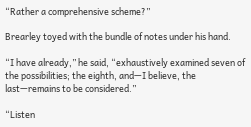“Rather a comprehensive scheme?”

Brearley toyed with the bundle of notes under his hand.

“I have already,” he said, “exhaustively examined seven of the possibilities; the eighth, and—I believe, the last—remains to be considered.”

“Listen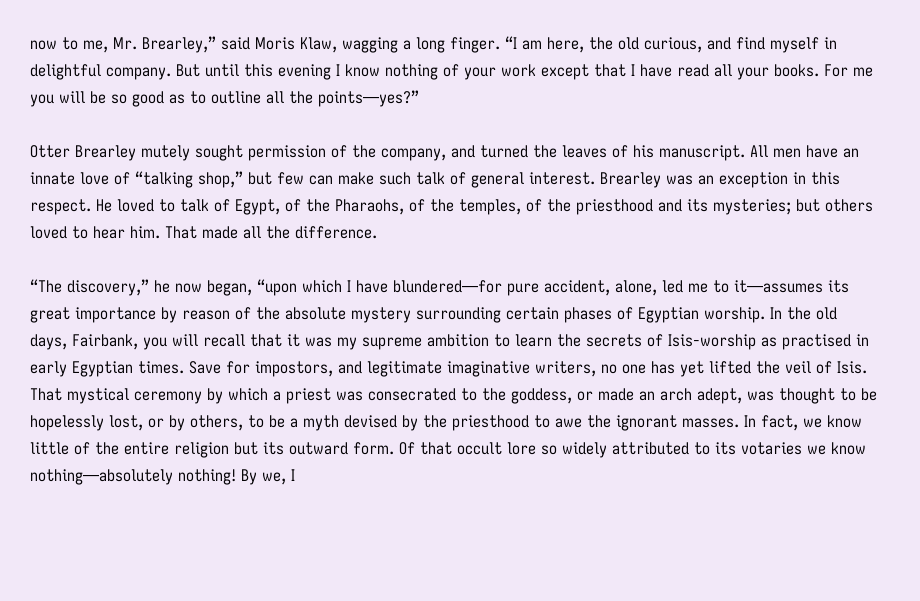now to me, Mr. Brearley,” said Moris Klaw, wagging a long finger. “I am here, the old curious, and find myself in delightful company. But until this evening I know nothing of your work except that I have read all your books. For me you will be so good as to outline all the points—yes?”

Otter Brearley mutely sought permission of the company, and turned the leaves of his manuscript. All men have an innate love of “talking shop,” but few can make such talk of general interest. Brearley was an exception in this respect. He loved to talk of Egypt, of the Pharaohs, of the temples, of the priesthood and its mysteries; but others loved to hear him. That made all the difference.

“The discovery,” he now began, “upon which I have blundered—for pure accident, alone, led me to it—assumes its great importance by reason of the absolute mystery surrounding certain phases of Egyptian worship. In the old days, Fairbank, you will recall that it was my supreme ambition to learn the secrets of Isis-worship as practised in early Egyptian times. Save for impostors, and legitimate imaginative writers, no one has yet lifted the veil of Isis. That mystical ceremony by which a priest was consecrated to the goddess, or made an arch adept, was thought to be hopelessly lost, or by others, to be a myth devised by the priesthood to awe the ignorant masses. In fact, we know little of the entire religion but its outward form. Of that occult lore so widely attributed to its votaries we know nothing—absolutely nothing! By we, I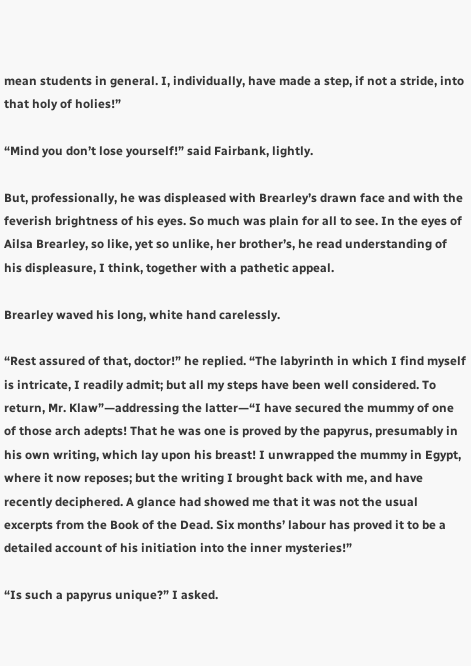mean students in general. I, individually, have made a step, if not a stride, into that holy of holies!”

“Mind you don’t lose yourself!” said Fairbank, lightly.

But, professionally, he was displeased with Brearley’s drawn face and with the feverish brightness of his eyes. So much was plain for all to see. In the eyes of Ailsa Brearley, so like, yet so unlike, her brother’s, he read understanding of his displeasure, I think, together with a pathetic appeal.

Brearley waved his long, white hand carelessly.

“Rest assured of that, doctor!” he replied. “The labyrinth in which I find myself is intricate, I readily admit; but all my steps have been well considered. To return, Mr. Klaw”—addressing the latter—“I have secured the mummy of one of those arch adepts! That he was one is proved by the papyrus, presumably in his own writing, which lay upon his breast! I unwrapped the mummy in Egypt, where it now reposes; but the writing I brought back with me, and have recently deciphered. A glance had showed me that it was not the usual excerpts from the Book of the Dead. Six months’ labour has proved it to be a detailed account of his initiation into the inner mysteries!”

“Is such a papyrus unique?” I asked.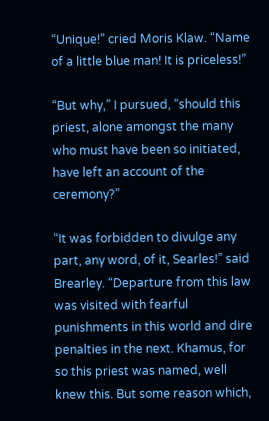“Unique!” cried Moris Klaw. “Name of a little blue man! It is priceless!”

“But why,” I pursued, “should this priest, alone amongst the many who must have been so initiated, have left an account of the ceremony?”

“It was forbidden to divulge any part, any word, of it, Searles!” said Brearley. “Departure from this law was visited with fearful punishments in this world and dire penalties in the next. Khamus, for so this priest was named, well knew this. But some reason which,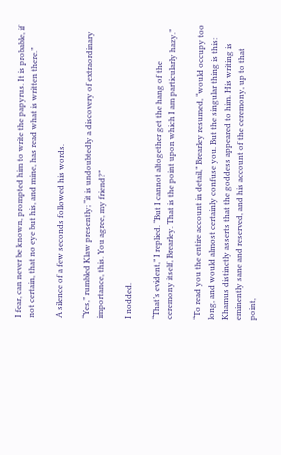I fear, can never be known, prompted him to write the papyrus. It is probable, if not certain, that no eye but his, and mine, has read what is written there.”

A silence of a few seconds followed his words.

“Yes,” rumbled Klaw presently; “it is undoubtedly a discovery of extraordinary importance, this. You agree, my friend?”

I nodded.

“That’s evident,” I replied. “But I cannot altogether get the hang of the ceremony itself, Brearley. That is the point upon which I am particularly hazy.”

“To read you the entire account in detail,” Brearley resumed, “would occupy too long, and would almost certainly confuse you. But the singular thing is this: Khamus distinctly asserts that the goddess appeared to him. His writing is eminently sane and reserved, and his account of the ceremony, up to that point,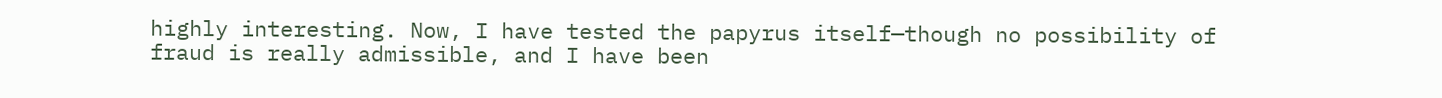highly interesting. Now, I have tested the papyrus itself—though no possibility of fraud is really admissible, and I have been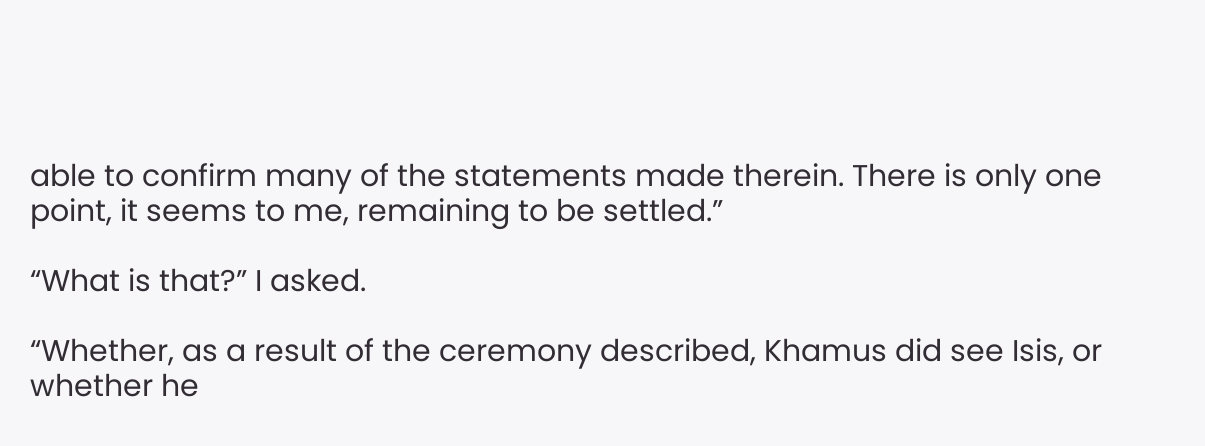able to confirm many of the statements made therein. There is only one point, it seems to me, remaining to be settled.”

“What is that?” I asked.

“Whether, as a result of the ceremony described, Khamus did see Isis, or whether he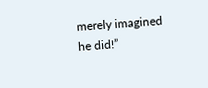merely imagined he did!”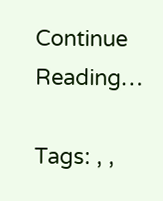Continue Reading…

Tags: , ,